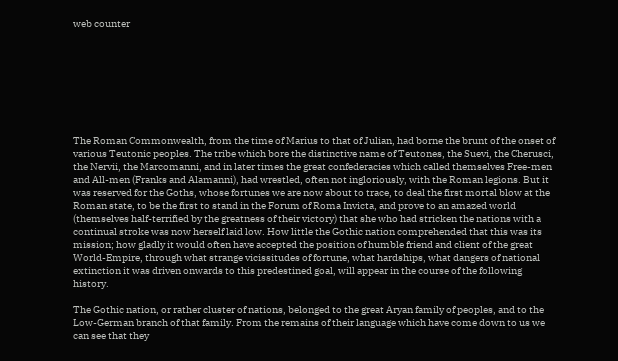web counter








The Roman Commonwealth, from the time of Marius to that of Julian, had borne the brunt of the onset of various Teutonic peoples. The tribe which bore the distinctive name of Teutones, the Suevi, the Cherusci, the Nervii, the Marcomanni, and in later times the great confederacies which called themselves Free-men and All-men (Franks and Alamanni), had wrestled, often not ingloriously, with the Roman legions. But it was reserved for the Goths, whose fortunes we are now about to trace, to deal the first mortal blow at the Roman state, to be the first to stand in the Forum of Roma Invicta, and prove to an amazed world (themselves half-terrified by the greatness of their victory) that she who had stricken the nations with a continual stroke was now herself laid low. How little the Gothic nation comprehended that this was its mission; how gladly it would often have accepted the position of humble friend and client of the great World-Empire, through what strange vicissitudes of fortune, what hardships, what dangers of national extinction it was driven onwards to this predestined goal, will appear in the course of the following history.

The Gothic nation, or rather cluster of nations, belonged to the great Aryan family of peoples, and to the Low-German branch of that family. From the remains of their language which have come down to us we can see that they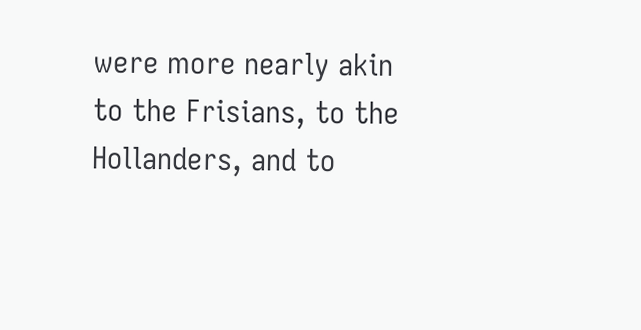were more nearly akin to the Frisians, to the Hollanders, and to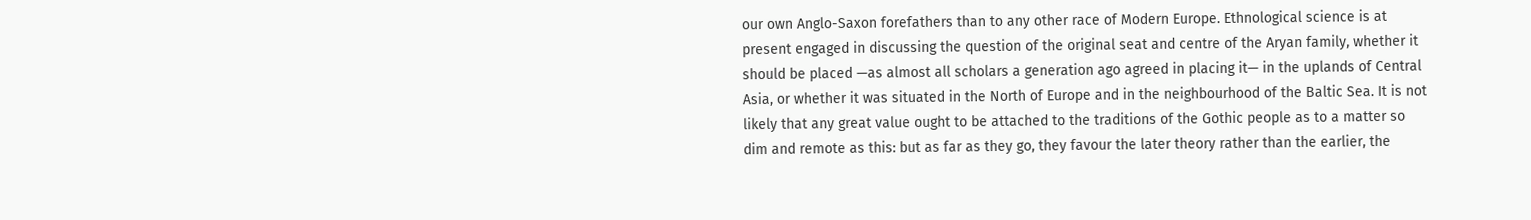our own Anglo-Saxon forefathers than to any other race of Modern Europe. Ethnological science is at present engaged in discussing the question of the original seat and centre of the Aryan family, whether it should be placed —as almost all scholars a generation ago agreed in placing it— in the uplands of Central Asia, or whether it was situated in the North of Europe and in the neighbourhood of the Baltic Sea. It is not likely that any great value ought to be attached to the traditions of the Gothic people as to a matter so dim and remote as this: but as far as they go, they favour the later theory rather than the earlier, the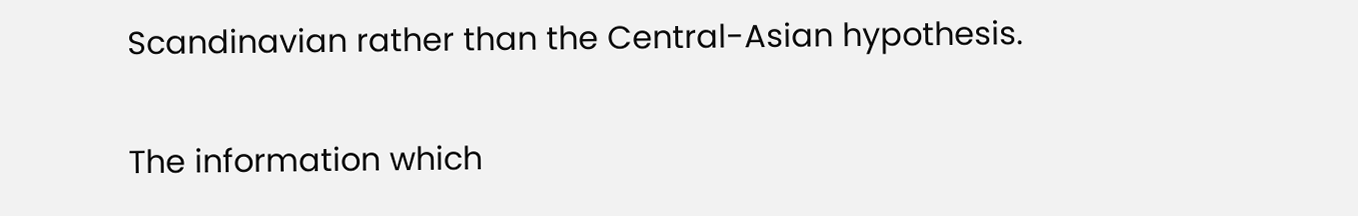Scandinavian rather than the Central-Asian hypothesis.

The information which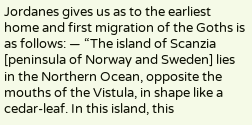Jordanes gives us as to the earliest home and first migration of the Goths is as follows: — “The island of Scanzia [peninsula of Norway and Sweden] lies in the Northern Ocean, opposite the mouths of the Vistula, in shape like a cedar-leaf. In this island, this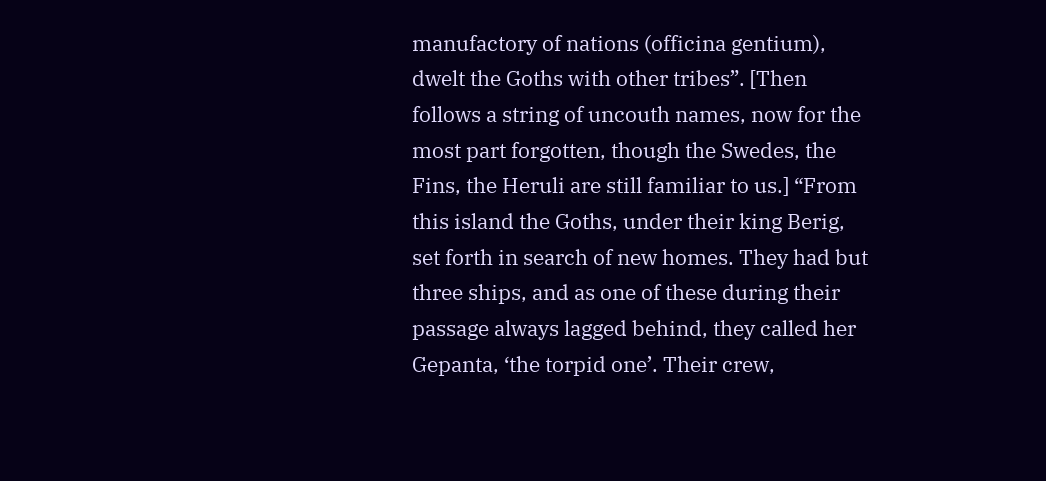manufactory of nations (officina gentium), dwelt the Goths with other tribes”. [Then follows a string of uncouth names, now for the most part forgotten, though the Swedes, the Fins, the Heruli are still familiar to us.] “From this island the Goths, under their king Berig, set forth in search of new homes. They had but three ships, and as one of these during their passage always lagged behind, they called her Gepanta, ‘the torpid one’. Their crew,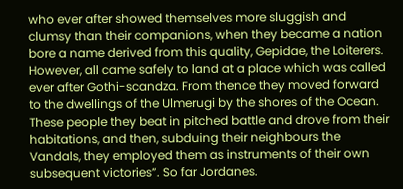who ever after showed themselves more sluggish and clumsy than their companions, when they became a nation bore a name derived from this quality, Gepidae, the Loiterers. However, all came safely to land at a place which was called ever after Gothi-scandza. From thence they moved forward to the dwellings of the Ulmerugi by the shores of the Ocean. These people they beat in pitched battle and drove from their habitations, and then, subduing their neighbours the Vandals, they employed them as instruments of their own subsequent victories”. So far Jordanes.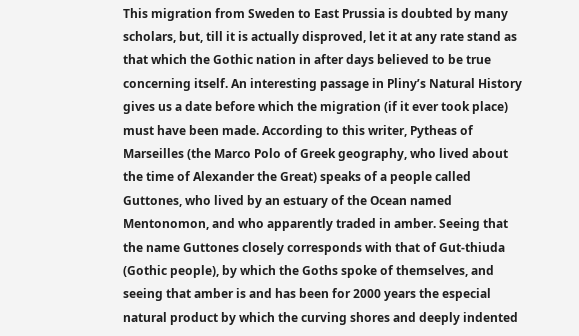This migration from Sweden to East Prussia is doubted by many scholars, but, till it is actually disproved, let it at any rate stand as that which the Gothic nation in after days believed to be true concerning itself. An interesting passage in Pliny’s Natural History gives us a date before which the migration (if it ever took place) must have been made. According to this writer, Pytheas of Marseilles (the Marco Polo of Greek geography, who lived about the time of Alexander the Great) speaks of a people called Guttones, who lived by an estuary of the Ocean named Mentonomon, and who apparently traded in amber. Seeing that the name Guttones closely corresponds with that of Gut-thiuda (Gothic people), by which the Goths spoke of themselves, and seeing that amber is and has been for 2000 years the especial natural product by which the curving shores and deeply indented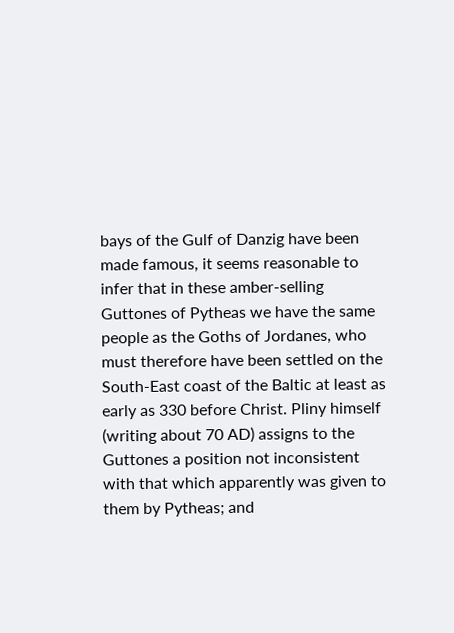bays of the Gulf of Danzig have been made famous, it seems reasonable to infer that in these amber-selling Guttones of Pytheas we have the same people as the Goths of Jordanes, who must therefore have been settled on the South-East coast of the Baltic at least as early as 330 before Christ. Pliny himself (writing about 70 AD) assigns to the Guttones a position not inconsistent with that which apparently was given to them by Pytheas; and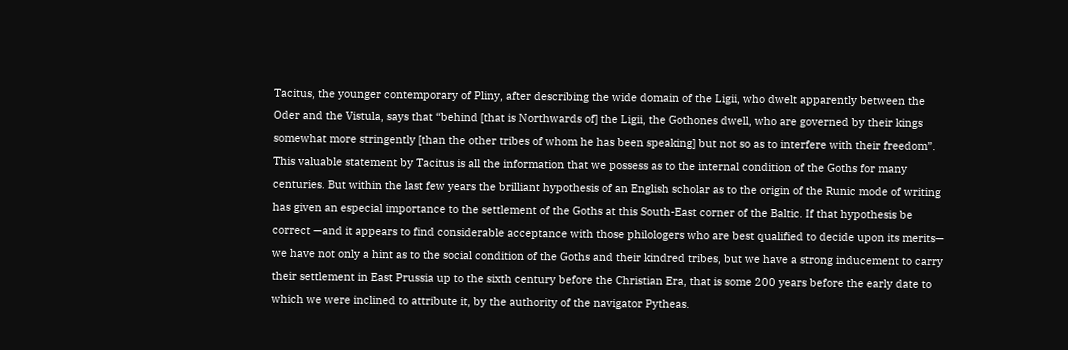Tacitus, the younger contemporary of Pliny, after describing the wide domain of the Ligii, who dwelt apparently between the Oder and the Vistula, says that “behind [that is Northwards of] the Ligii, the Gothones dwell, who are governed by their kings somewhat more stringently [than the other tribes of whom he has been speaking] but not so as to interfere with their freedom”. This valuable statement by Tacitus is all the information that we possess as to the internal condition of the Goths for many centuries. But within the last few years the brilliant hypothesis of an English scholar as to the origin of the Runic mode of writing has given an especial importance to the settlement of the Goths at this South-East corner of the Baltic. If that hypothesis be correct —and it appears to find considerable acceptance with those philologers who are best qualified to decide upon its merits— we have not only a hint as to the social condition of the Goths and their kindred tribes, but we have a strong inducement to carry their settlement in East Prussia up to the sixth century before the Christian Era, that is some 200 years before the early date to which we were inclined to attribute it, by the authority of the navigator Pytheas.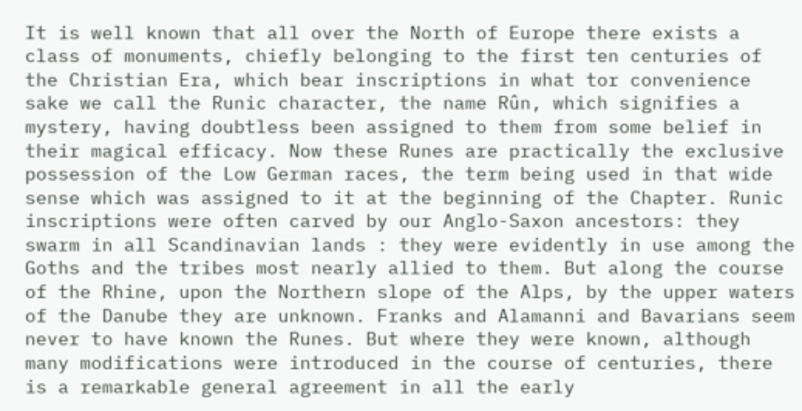It is well known that all over the North of Europe there exists a class of monuments, chiefly belonging to the first ten centuries of the Christian Era, which bear inscriptions in what tor convenience sake we call the Runic character, the name Rûn, which signifies a mystery, having doubtless been assigned to them from some belief in their magical efficacy. Now these Runes are practically the exclusive possession of the Low German races, the term being used in that wide sense which was assigned to it at the beginning of the Chapter. Runic inscriptions were often carved by our Anglo-Saxon ancestors: they swarm in all Scandinavian lands : they were evidently in use among the Goths and the tribes most nearly allied to them. But along the course of the Rhine, upon the Northern slope of the Alps, by the upper waters of the Danube they are unknown. Franks and Alamanni and Bavarians seem never to have known the Runes. But where they were known, although many modifications were introduced in the course of centuries, there is a remarkable general agreement in all the early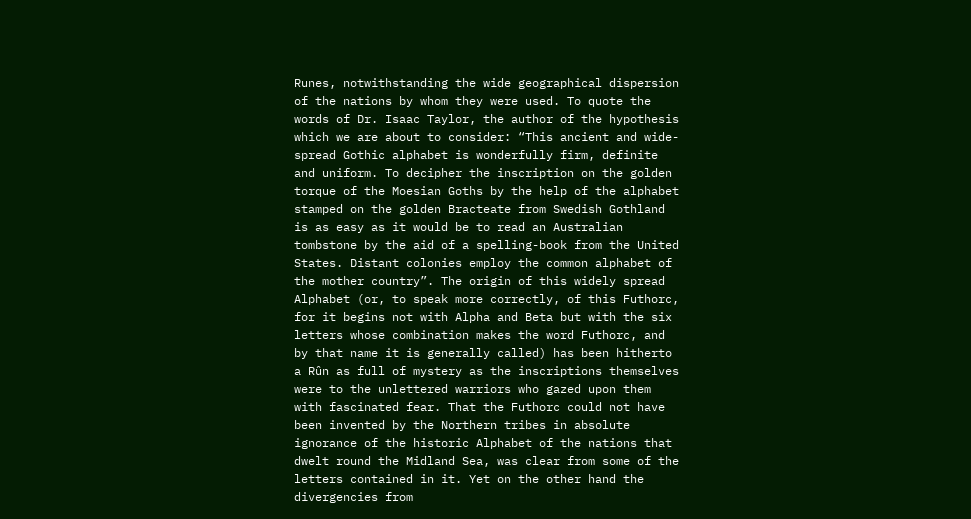Runes, notwithstanding the wide geographical dispersion of the nations by whom they were used. To quote the words of Dr. Isaac Taylor, the author of the hypothesis which we are about to consider: “This ancient and wide-spread Gothic alphabet is wonderfully firm, definite and uniform. To decipher the inscription on the golden torque of the Moesian Goths by the help of the alphabet stamped on the golden Bracteate from Swedish Gothland is as easy as it would be to read an Australian tombstone by the aid of a spelling-book from the United States. Distant colonies employ the common alphabet of the mother country”. The origin of this widely spread Alphabet (or, to speak more correctly, of this Futhorc, for it begins not with Alpha and Beta but with the six letters whose combination makes the word Futhorc, and by that name it is generally called) has been hitherto a Rûn as full of mystery as the inscriptions themselves were to the unlettered warriors who gazed upon them with fascinated fear. That the Futhorc could not have been invented by the Northern tribes in absolute ignorance of the historic Alphabet of the nations that dwelt round the Midland Sea, was clear from some of the letters contained in it. Yet on the other hand the divergencies from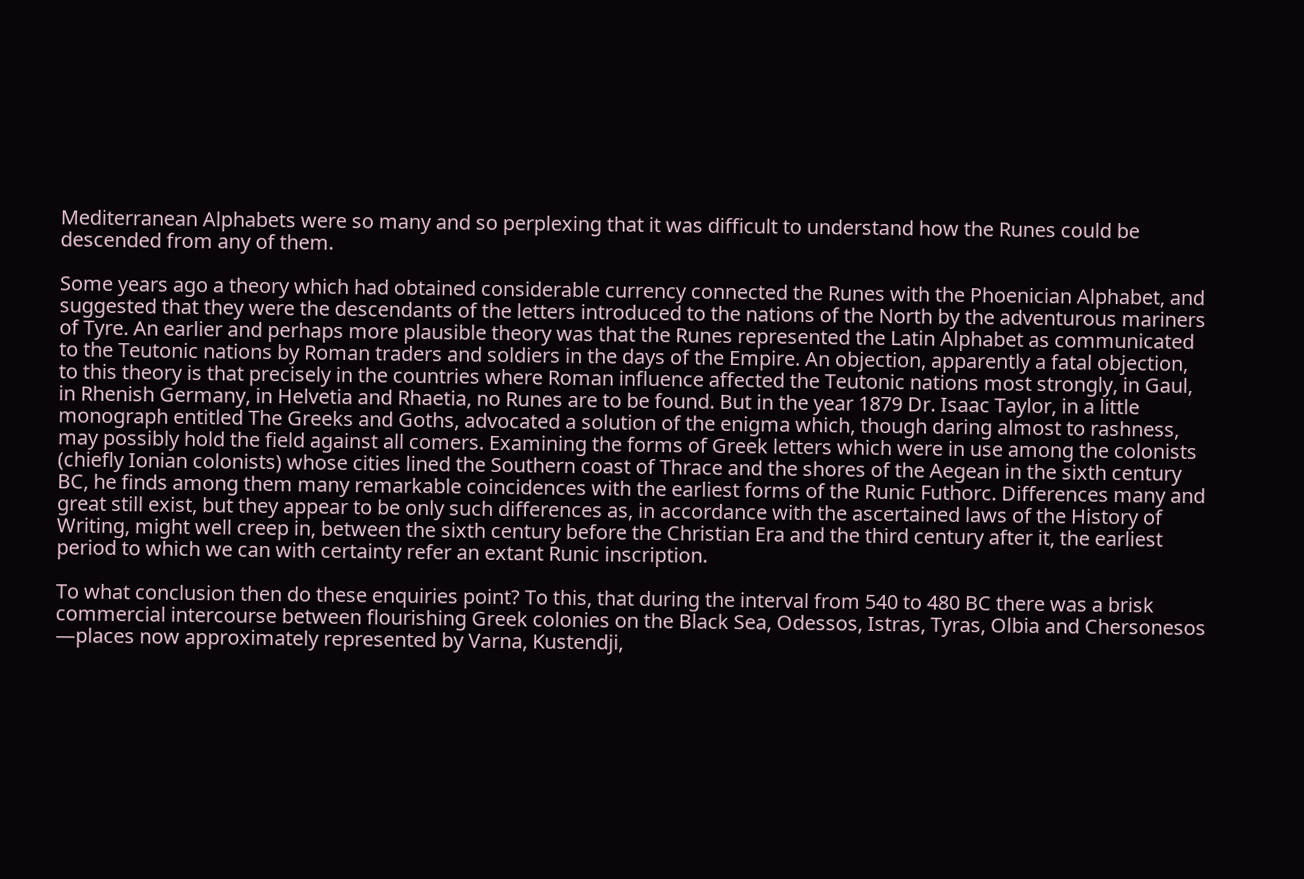Mediterranean Alphabets were so many and so perplexing that it was difficult to understand how the Runes could be descended from any of them.

Some years ago a theory which had obtained considerable currency connected the Runes with the Phoenician Alphabet, and suggested that they were the descendants of the letters introduced to the nations of the North by the adventurous mariners of Tyre. An earlier and perhaps more plausible theory was that the Runes represented the Latin Alphabet as communicated to the Teutonic nations by Roman traders and soldiers in the days of the Empire. An objection, apparently a fatal objection, to this theory is that precisely in the countries where Roman influence affected the Teutonic nations most strongly, in Gaul, in Rhenish Germany, in Helvetia and Rhaetia, no Runes are to be found. But in the year 1879 Dr. Isaac Taylor, in a little monograph entitled The Greeks and Goths, advocated a solution of the enigma which, though daring almost to rashness, may possibly hold the field against all comers. Examining the forms of Greek letters which were in use among the colonists (chiefly Ionian colonists) whose cities lined the Southern coast of Thrace and the shores of the Aegean in the sixth century BC, he finds among them many remarkable coincidences with the earliest forms of the Runic Futhorc. Differences many and great still exist, but they appear to be only such differences as, in accordance with the ascertained laws of the History of Writing, might well creep in, between the sixth century before the Christian Era and the third century after it, the earliest period to which we can with certainty refer an extant Runic inscription.

To what conclusion then do these enquiries point? To this, that during the interval from 540 to 480 BC there was a brisk commercial intercourse between flourishing Greek colonies on the Black Sea, Odessos, Istras, Tyras, Olbia and Chersonesos —places now approximately represented by Varna, Kustendji,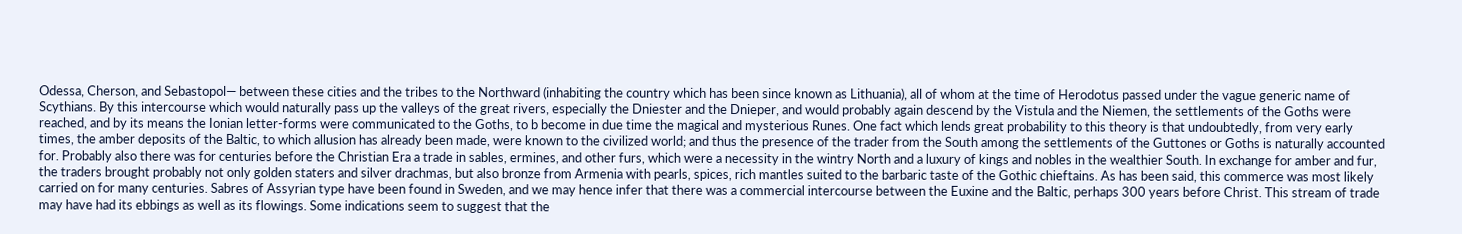Odessa, Cherson, and Sebastopol— between these cities and the tribes to the Northward (inhabiting the country which has been since known as Lithuania), all of whom at the time of Herodotus passed under the vague generic name of Scythians. By this intercourse which would naturally pass up the valleys of the great rivers, especially the Dniester and the Dnieper, and would probably again descend by the Vistula and the Niemen, the settlements of the Goths were reached, and by its means the Ionian letter-forms were communicated to the Goths, to b become in due time the magical and mysterious Runes. One fact which lends great probability to this theory is that undoubtedly, from very early times, the amber deposits of the Baltic, to which allusion has already been made, were known to the civilized world; and thus the presence of the trader from the South among the settlements of the Guttones or Goths is naturally accounted for. Probably also there was for centuries before the Christian Era a trade in sables, ermines, and other furs, which were a necessity in the wintry North and a luxury of kings and nobles in the wealthier South. In exchange for amber and fur, the traders brought probably not only golden staters and silver drachmas, but also bronze from Armenia with pearls, spices, rich mantles suited to the barbaric taste of the Gothic chieftains. As has been said, this commerce was most likely carried on for many centuries. Sabres of Assyrian type have been found in Sweden, and we may hence infer that there was a commercial intercourse between the Euxine and the Baltic, perhaps 300 years before Christ. This stream of trade may have had its ebbings as well as its flowings. Some indications seem to suggest that the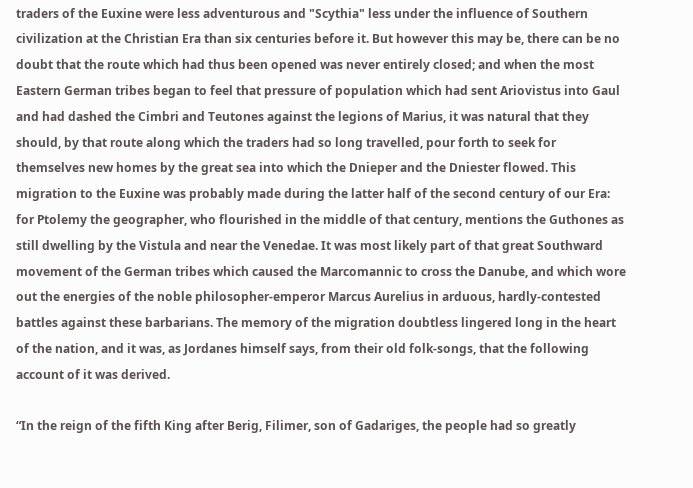traders of the Euxine were less adventurous and "Scythia" less under the influence of Southern civilization at the Christian Era than six centuries before it. But however this may be, there can be no doubt that the route which had thus been opened was never entirely closed; and when the most Eastern German tribes began to feel that pressure of population which had sent Ariovistus into Gaul and had dashed the Cimbri and Teutones against the legions of Marius, it was natural that they should, by that route along which the traders had so long travelled, pour forth to seek for themselves new homes by the great sea into which the Dnieper and the Dniester flowed. This migration to the Euxine was probably made during the latter half of the second century of our Era: for Ptolemy the geographer, who flourished in the middle of that century, mentions the Guthones as still dwelling by the Vistula and near the Venedae. It was most likely part of that great Southward movement of the German tribes which caused the Marcomannic to cross the Danube, and which wore out the energies of the noble philosopher-emperor Marcus Aurelius in arduous, hardly-contested battles against these barbarians. The memory of the migration doubtless lingered long in the heart of the nation, and it was, as Jordanes himself says, from their old folk-songs, that the following account of it was derived.

“In the reign of the fifth King after Berig, Filimer, son of Gadariges, the people had so greatly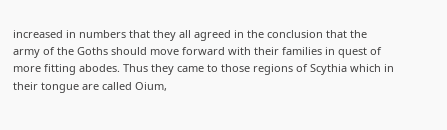increased in numbers that they all agreed in the conclusion that the army of the Goths should move forward with their families in quest of more fitting abodes. Thus they came to those regions of Scythia which in their tongue are called Oium,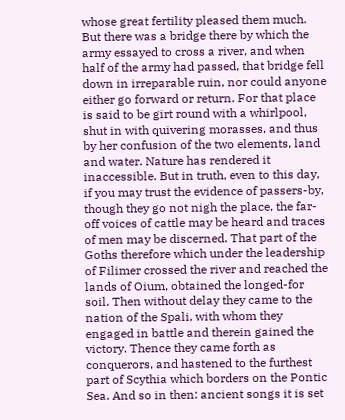whose great fertility pleased them much. But there was a bridge there by which the army essayed to cross a river, and when half of the army had passed, that bridge fell down in irreparable ruin, nor could anyone either go forward or return. For that place is said to be girt round with a whirlpool, shut in with quivering morasses, and thus by her confusion of the two elements, land and water. Nature has rendered it inaccessible. But in truth, even to this day, if you may trust the evidence of passers-by, though they go not nigh the place, the far-off voices of cattle may be heard and traces of men may be discerned. That part of the Goths therefore which under the leadership of Filimer crossed the river and reached the lands of Oium, obtained the longed-for soil. Then without delay they came to the nation of the Spali, with whom they engaged in battle and therein gained the victory. Thence they came forth as conquerors, and hastened to the furthest part of Scythia which borders on the Pontic Sea. And so in then: ancient songs it is set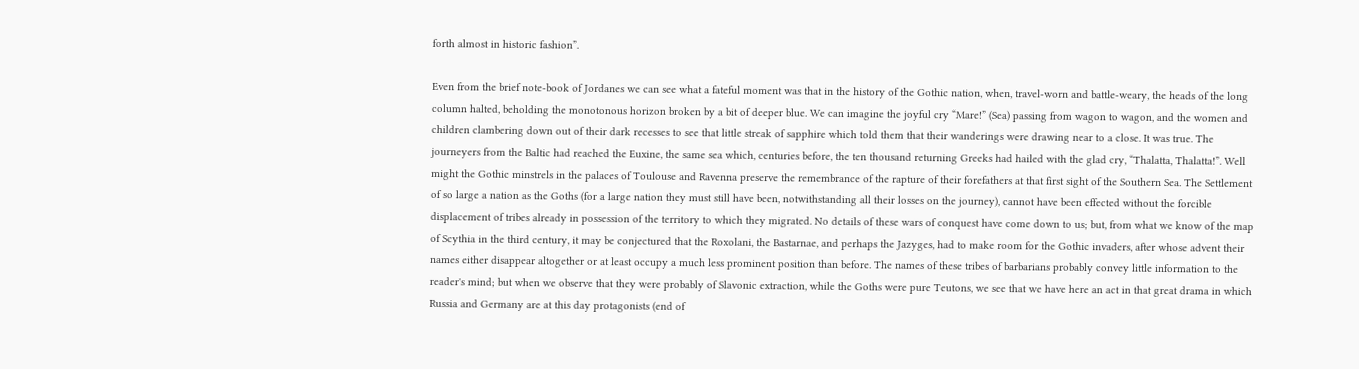forth almost in historic fashion”.

Even from the brief note-book of Jordanes we can see what a fateful moment was that in the history of the Gothic nation, when, travel-worn and battle-weary, the heads of the long column halted, beholding the monotonous horizon broken by a bit of deeper blue. We can imagine the joyful cry “Mare!” (Sea) passing from wagon to wagon, and the women and children clambering down out of their dark recesses to see that little streak of sapphire which told them that their wanderings were drawing near to a close. It was true. The journeyers from the Baltic had reached the Euxine, the same sea which, centuries before, the ten thousand returning Greeks had hailed with the glad cry, “Thalatta, Thalatta!”. Well might the Gothic minstrels in the palaces of Toulouse and Ravenna preserve the remembrance of the rapture of their forefathers at that first sight of the Southern Sea. The Settlement of so large a nation as the Goths (for a large nation they must still have been, notwithstanding all their losses on the journey), cannot have been effected without the forcible displacement of tribes already in possession of the territory to which they migrated. No details of these wars of conquest have come down to us; but, from what we know of the map of Scythia in the third century, it may be conjectured that the Roxolani, the Bastarnae, and perhaps the Jazyges, had to make room for the Gothic invaders, after whose advent their names either disappear altogether or at least occupy a much less prominent position than before. The names of these tribes of barbarians probably convey little information to the reader's mind; but when we observe that they were probably of Slavonic extraction, while the Goths were pure Teutons, we see that we have here an act in that great drama in which Russia and Germany are at this day protagonists (end of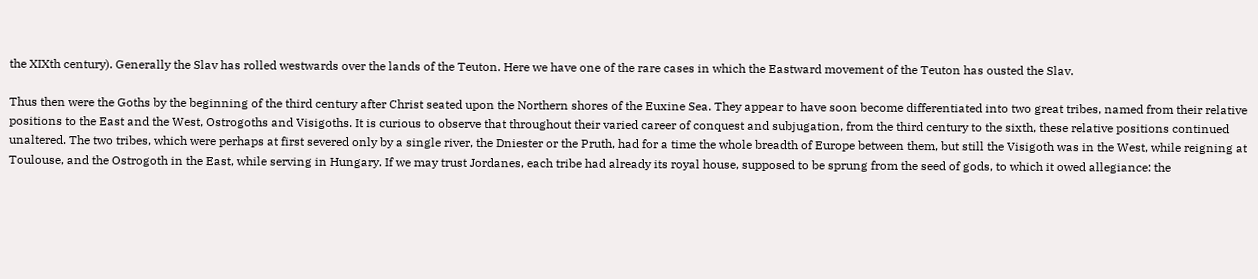the XIXth century). Generally the Slav has rolled westwards over the lands of the Teuton. Here we have one of the rare cases in which the Eastward movement of the Teuton has ousted the Slav.

Thus then were the Goths by the beginning of the third century after Christ seated upon the Northern shores of the Euxine Sea. They appear to have soon become differentiated into two great tribes, named from their relative positions to the East and the West, Ostrogoths and Visigoths. It is curious to observe that throughout their varied career of conquest and subjugation, from the third century to the sixth, these relative positions continued unaltered. The two tribes, which were perhaps at first severed only by a single river, the Dniester or the Pruth, had for a time the whole breadth of Europe between them, but still the Visigoth was in the West, while reigning at Toulouse, and the Ostrogoth in the East, while serving in Hungary. If we may trust Jordanes, each tribe had already its royal house, supposed to be sprung from the seed of gods, to which it owed allegiance: the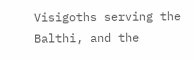Visigoths serving the Balthi, and the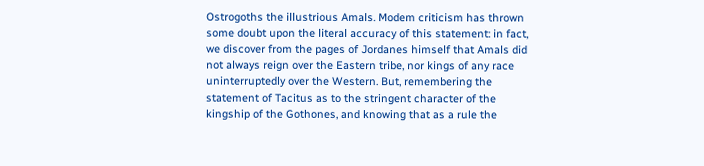Ostrogoths the illustrious Amals. Modem criticism has thrown some doubt upon the literal accuracy of this statement: in fact, we discover from the pages of Jordanes himself that Amals did not always reign over the Eastern tribe, nor kings of any race uninterruptedly over the Western. But, remembering the statement of Tacitus as to the stringent character of the kingship of the Gothones, and knowing that as a rule the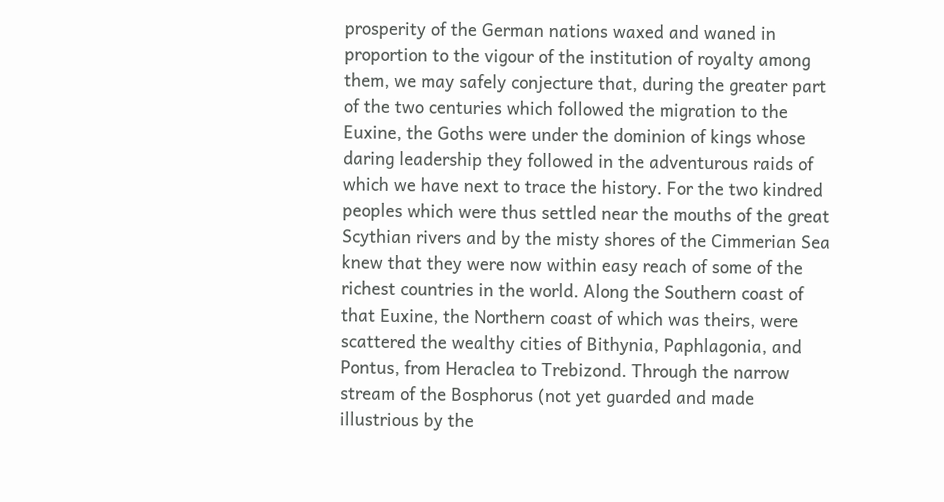prosperity of the German nations waxed and waned in proportion to the vigour of the institution of royalty among them, we may safely conjecture that, during the greater part of the two centuries which followed the migration to the Euxine, the Goths were under the dominion of kings whose daring leadership they followed in the adventurous raids of which we have next to trace the history. For the two kindred peoples which were thus settled near the mouths of the great Scythian rivers and by the misty shores of the Cimmerian Sea knew that they were now within easy reach of some of the richest countries in the world. Along the Southern coast of that Euxine, the Northern coast of which was theirs, were scattered the wealthy cities of Bithynia, Paphlagonia, and Pontus, from Heraclea to Trebizond. Through the narrow stream of the Bosphorus (not yet guarded and made illustrious by the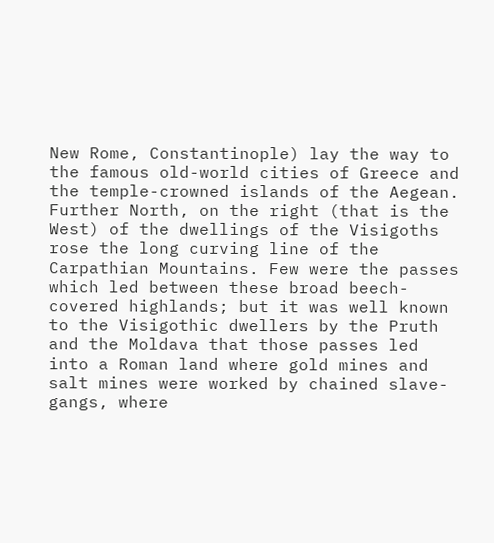New Rome, Constantinople) lay the way to the famous old-world cities of Greece and the temple-crowned islands of the Aegean. Further North, on the right (that is the West) of the dwellings of the Visigoths rose the long curving line of the Carpathian Mountains. Few were the passes which led between these broad beech-covered highlands; but it was well known to the Visigothic dwellers by the Pruth and the Moldava that those passes led into a Roman land where gold mines and salt mines were worked by chained slave-gangs, where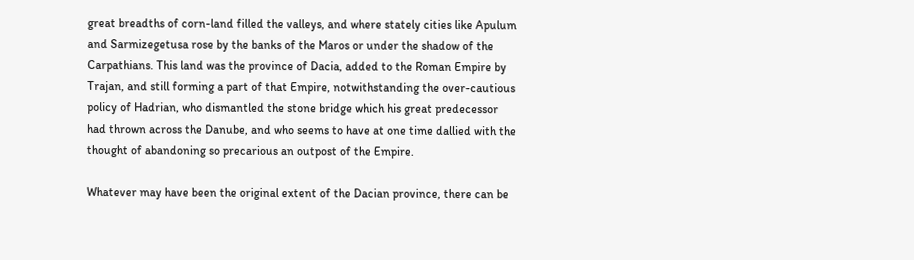great breadths of corn-land filled the valleys, and where stately cities like Apulum and Sarmizegetusa rose by the banks of the Maros or under the shadow of the Carpathians. This land was the province of Dacia, added to the Roman Empire by Trajan, and still forming a part of that Empire, notwithstanding the over-cautious policy of Hadrian, who dismantled the stone bridge which his great predecessor had thrown across the Danube, and who seems to have at one time dallied with the thought of abandoning so precarious an outpost of the Empire.

Whatever may have been the original extent of the Dacian province, there can be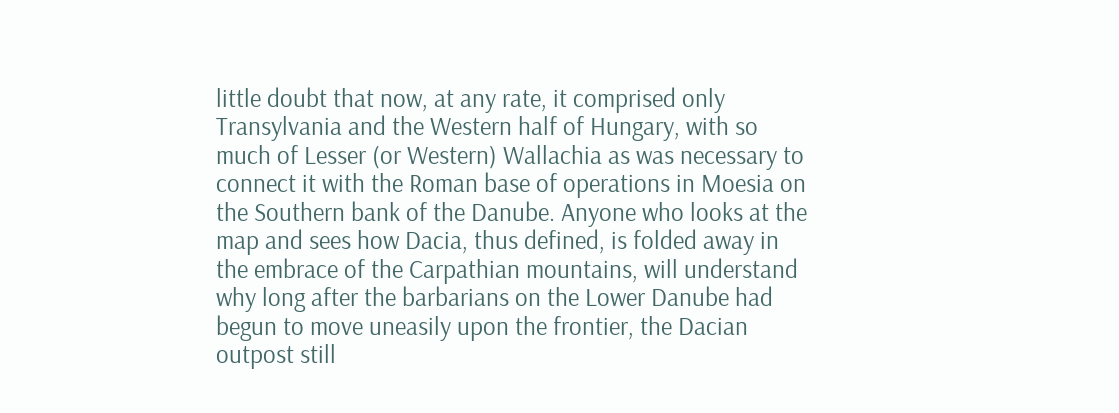little doubt that now, at any rate, it comprised only Transylvania and the Western half of Hungary, with so much of Lesser (or Western) Wallachia as was necessary to connect it with the Roman base of operations in Moesia on the Southern bank of the Danube. Anyone who looks at the map and sees how Dacia, thus defined, is folded away in the embrace of the Carpathian mountains, will understand why long after the barbarians on the Lower Danube had begun to move uneasily upon the frontier, the Dacian outpost still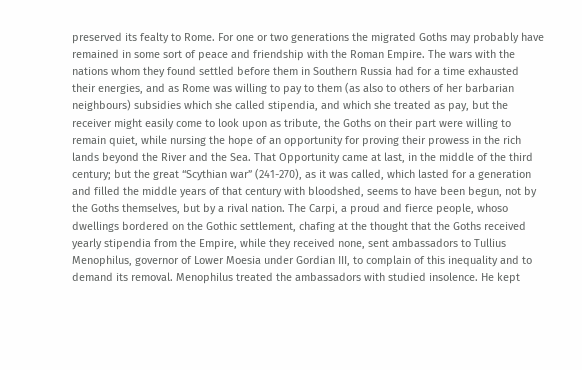preserved its fealty to Rome. For one or two generations the migrated Goths may probably have remained in some sort of peace and friendship with the Roman Empire. The wars with the nations whom they found settled before them in Southern Russia had for a time exhausted their energies, and as Rome was willing to pay to them (as also to others of her barbarian neighbours) subsidies which she called stipendia, and which she treated as pay, but the receiver might easily come to look upon as tribute, the Goths on their part were willing to remain quiet, while nursing the hope of an opportunity for proving their prowess in the rich lands beyond the River and the Sea. That Opportunity came at last, in the middle of the third century; but the great “Scythian war” (241-270), as it was called, which lasted for a generation and filled the middle years of that century with bloodshed, seems to have been begun, not by the Goths themselves, but by a rival nation. The Carpi, a proud and fierce people, whoso dwellings bordered on the Gothic settlement, chafing at the thought that the Goths received yearly stipendia from the Empire, while they received none, sent ambassadors to Tullius Menophilus, governor of Lower Moesia under Gordian III, to complain of this inequality and to demand its removal. Menophilus treated the ambassadors with studied insolence. He kept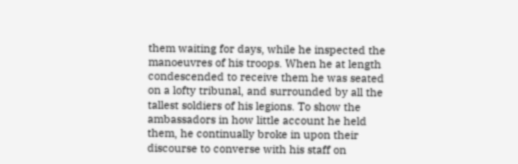them waiting for days, while he inspected the manoeuvres of his troops. When he at length condescended to receive them he was seated on a lofty tribunal, and surrounded by all the tallest soldiers of his legions. To show the ambassadors in how little account he held them, he continually broke in upon their discourse to converse with his staff on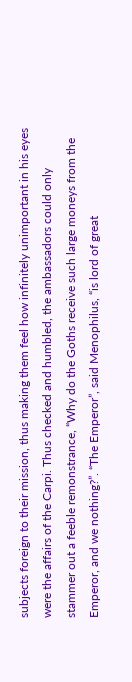subjects foreign to their mission, thus making them feel how infinitely unimportant in his eyes were the affairs of the Carpi. Thus checked and humbled, the ambassadors could only stammer out a feeble remonstrance, “Why do the Goths receive such large moneys from the Emperor, and we nothing?”. “The Emperor”, said Menophilus, “is lord of great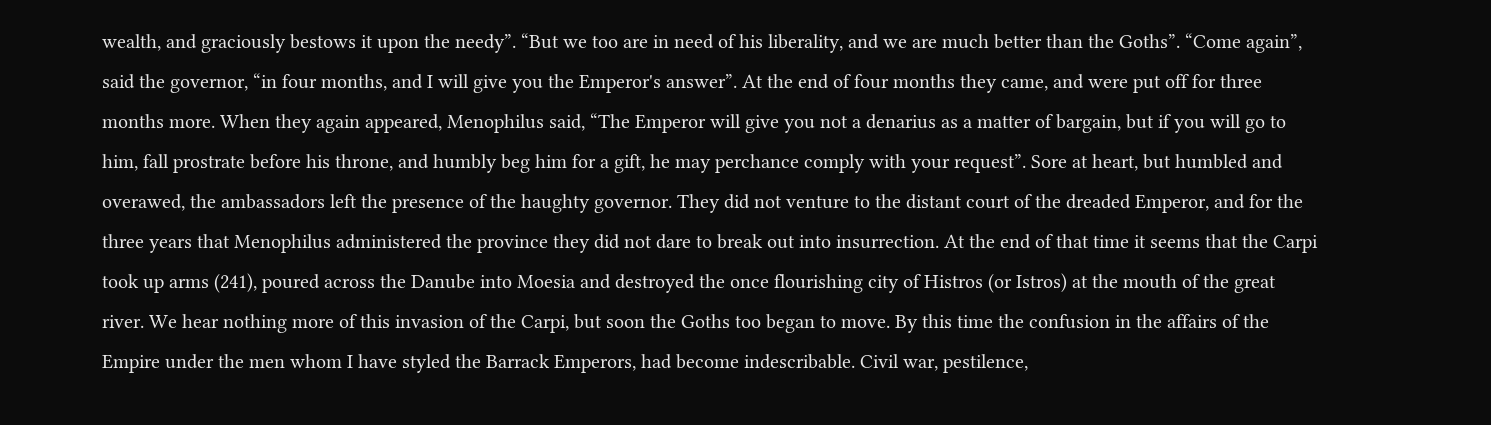wealth, and graciously bestows it upon the needy”. “But we too are in need of his liberality, and we are much better than the Goths”. “Come again”, said the governor, “in four months, and I will give you the Emperor's answer”. At the end of four months they came, and were put off for three months more. When they again appeared, Menophilus said, “The Emperor will give you not a denarius as a matter of bargain, but if you will go to him, fall prostrate before his throne, and humbly beg him for a gift, he may perchance comply with your request”. Sore at heart, but humbled and overawed, the ambassadors left the presence of the haughty governor. They did not venture to the distant court of the dreaded Emperor, and for the three years that Menophilus administered the province they did not dare to break out into insurrection. At the end of that time it seems that the Carpi took up arms (241), poured across the Danube into Moesia and destroyed the once flourishing city of Histros (or Istros) at the mouth of the great river. We hear nothing more of this invasion of the Carpi, but soon the Goths too began to move. By this time the confusion in the affairs of the Empire under the men whom I have styled the Barrack Emperors, had become indescribable. Civil war, pestilence,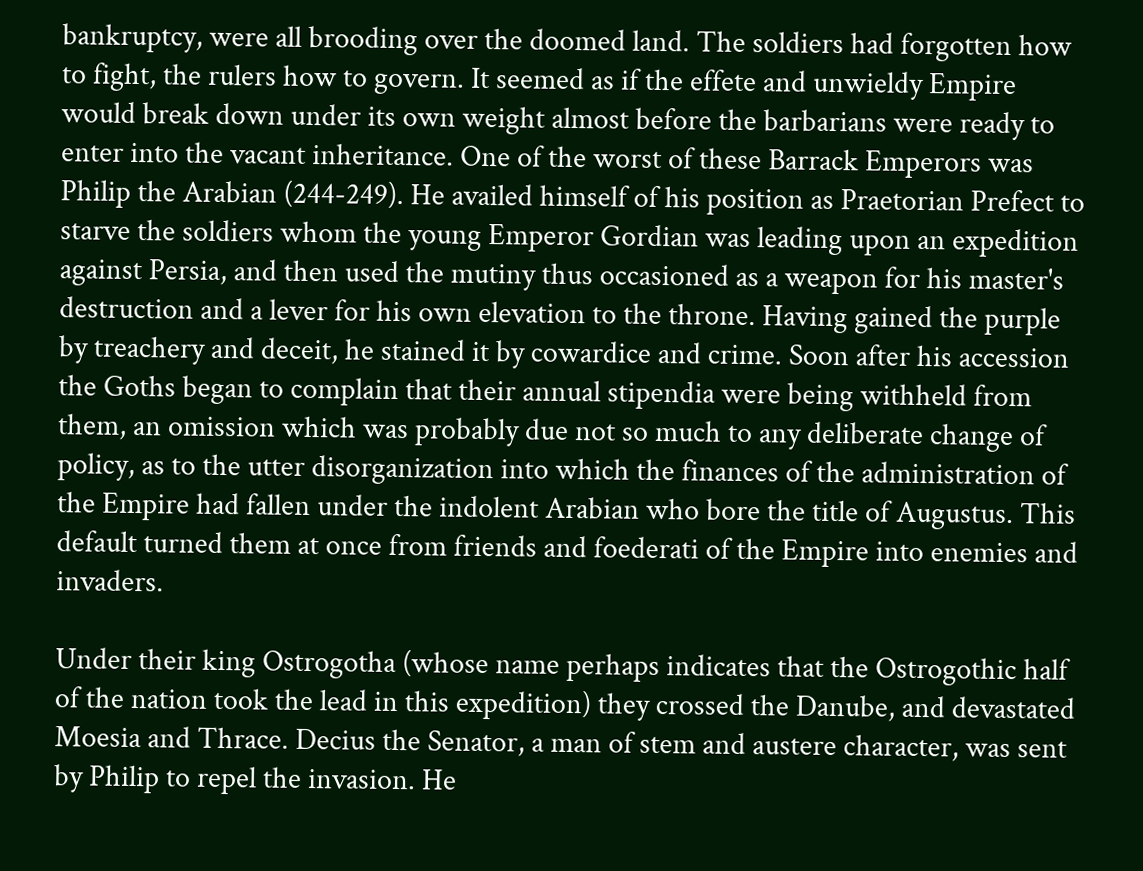bankruptcy, were all brooding over the doomed land. The soldiers had forgotten how to fight, the rulers how to govern. It seemed as if the effete and unwieldy Empire would break down under its own weight almost before the barbarians were ready to enter into the vacant inheritance. One of the worst of these Barrack Emperors was Philip the Arabian (244-249). He availed himself of his position as Praetorian Prefect to starve the soldiers whom the young Emperor Gordian was leading upon an expedition against Persia, and then used the mutiny thus occasioned as a weapon for his master's destruction and a lever for his own elevation to the throne. Having gained the purple by treachery and deceit, he stained it by cowardice and crime. Soon after his accession the Goths began to complain that their annual stipendia were being withheld from them, an omission which was probably due not so much to any deliberate change of policy, as to the utter disorganization into which the finances of the administration of the Empire had fallen under the indolent Arabian who bore the title of Augustus. This default turned them at once from friends and foederati of the Empire into enemies and invaders.

Under their king Ostrogotha (whose name perhaps indicates that the Ostrogothic half of the nation took the lead in this expedition) they crossed the Danube, and devastated Moesia and Thrace. Decius the Senator, a man of stem and austere character, was sent by Philip to repel the invasion. He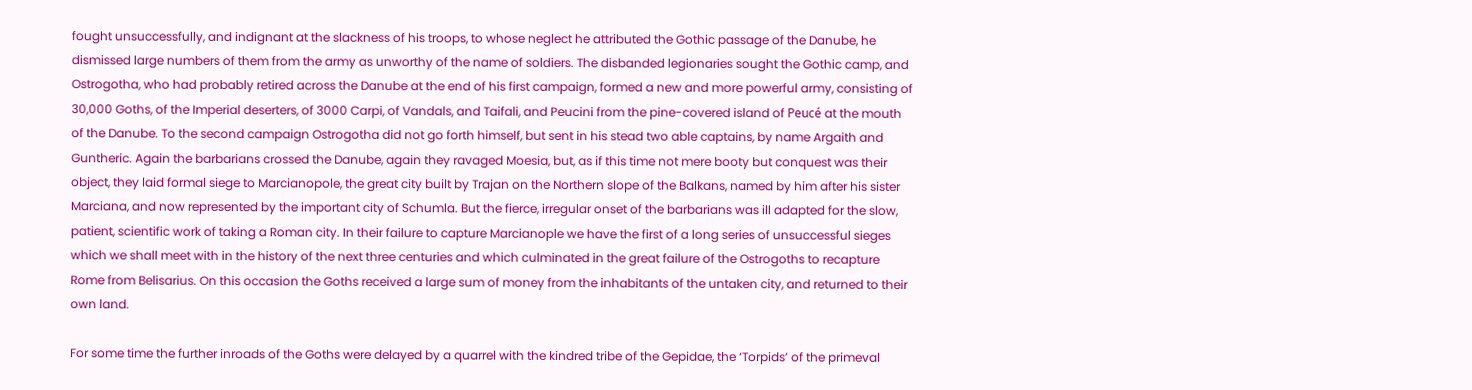fought unsuccessfully, and indignant at the slackness of his troops, to whose neglect he attributed the Gothic passage of the Danube, he dismissed large numbers of them from the army as unworthy of the name of soldiers. The disbanded legionaries sought the Gothic camp, and Ostrogotha, who had probably retired across the Danube at the end of his first campaign, formed a new and more powerful army, consisting of 30,000 Goths, of the Imperial deserters, of 3000 Carpi, of Vandals, and Taifali, and Peucini from the pine-covered island of Peucé at the mouth of the Danube. To the second campaign Ostrogotha did not go forth himself, but sent in his stead two able captains, by name Argaith and Guntheric. Again the barbarians crossed the Danube, again they ravaged Moesia, but, as if this time not mere booty but conquest was their object, they laid formal siege to Marcianopole, the great city built by Trajan on the Northern slope of the Balkans, named by him after his sister Marciana, and now represented by the important city of Schumla. But the fierce, irregular onset of the barbarians was ill adapted for the slow, patient, scientific work of taking a Roman city. In their failure to capture Marcianople we have the first of a long series of unsuccessful sieges which we shall meet with in the history of the next three centuries and which culminated in the great failure of the Ostrogoths to recapture Rome from Belisarius. On this occasion the Goths received a large sum of money from the inhabitants of the untaken city, and returned to their own land.

For some time the further inroads of the Goths were delayed by a quarrel with the kindred tribe of the Gepidae, the ‘Torpids’ of the primeval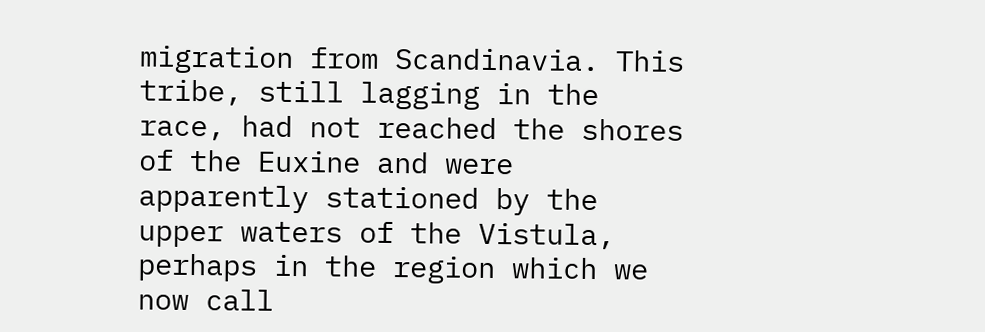migration from Scandinavia. This tribe, still lagging in the race, had not reached the shores of the Euxine and were apparently stationed by the upper waters of the Vistula, perhaps in the region which we now call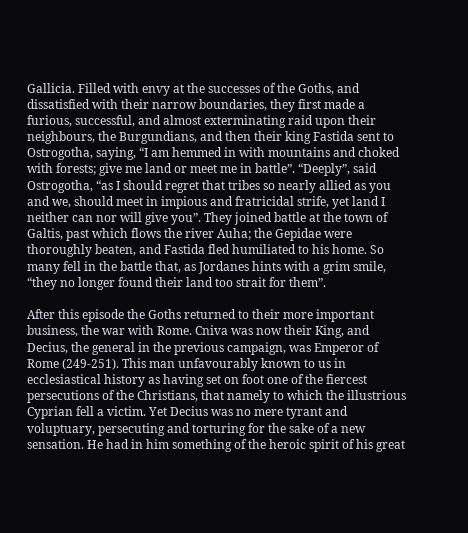Gallicia. Filled with envy at the successes of the Goths, and dissatisfied with their narrow boundaries, they first made a furious, successful, and almost exterminating raid upon their neighbours, the Burgundians, and then their king Fastida sent to Ostrogotha, saying, “I am hemmed in with mountains and choked with forests; give me land or meet me in battle”. “Deeply”, said Ostrogotha, “as I should regret that tribes so nearly allied as you and we, should meet in impious and fratricidal strife, yet land I neither can nor will give you”. They joined battle at the town of Galtis, past which flows the river Auha; the Gepidae were thoroughly beaten, and Fastida fled humiliated to his home. So many fell in the battle that, as Jordanes hints with a grim smile, “they no longer found their land too strait for them”.

After this episode the Goths returned to their more important business, the war with Rome. Cniva was now their King, and Decius, the general in the previous campaign, was Emperor of Rome (249-251). This man unfavourably known to us in ecclesiastical history as having set on foot one of the fiercest persecutions of the Christians, that namely to which the illustrious Cyprian fell a victim. Yet Decius was no mere tyrant and voluptuary, persecuting and torturing for the sake of a new sensation. He had in him something of the heroic spirit of his great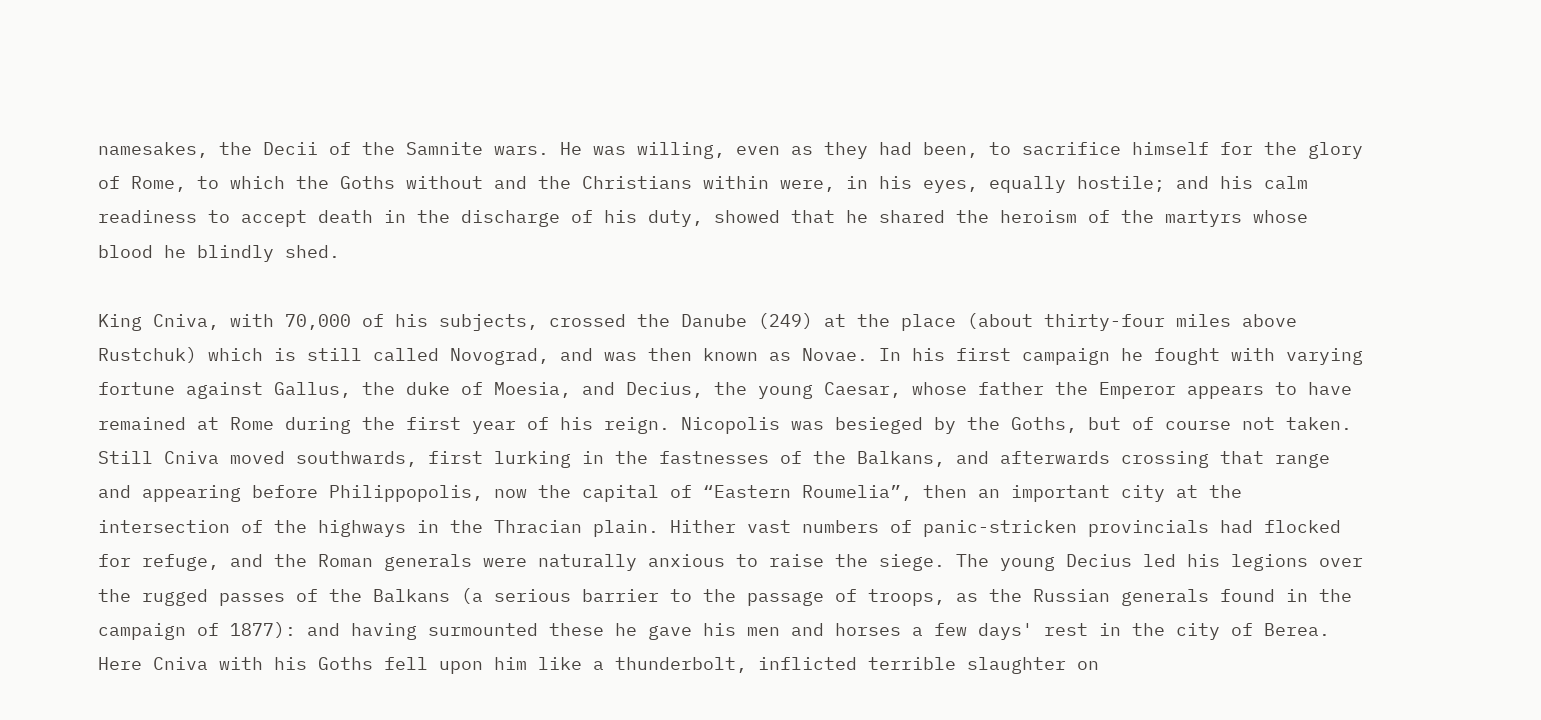namesakes, the Decii of the Samnite wars. He was willing, even as they had been, to sacrifice himself for the glory of Rome, to which the Goths without and the Christians within were, in his eyes, equally hostile; and his calm readiness to accept death in the discharge of his duty, showed that he shared the heroism of the martyrs whose blood he blindly shed.

King Cniva, with 70,000 of his subjects, crossed the Danube (249) at the place (about thirty-four miles above Rustchuk) which is still called Novograd, and was then known as Novae. In his first campaign he fought with varying fortune against Gallus, the duke of Moesia, and Decius, the young Caesar, whose father the Emperor appears to have remained at Rome during the first year of his reign. Nicopolis was besieged by the Goths, but of course not taken. Still Cniva moved southwards, first lurking in the fastnesses of the Balkans, and afterwards crossing that range and appearing before Philippopolis, now the capital of “Eastern Roumelia”, then an important city at the intersection of the highways in the Thracian plain. Hither vast numbers of panic-stricken provincials had flocked for refuge, and the Roman generals were naturally anxious to raise the siege. The young Decius led his legions over the rugged passes of the Balkans (a serious barrier to the passage of troops, as the Russian generals found in the campaign of 1877): and having surmounted these he gave his men and horses a few days' rest in the city of Berea. Here Cniva with his Goths fell upon him like a thunderbolt, inflicted terrible slaughter on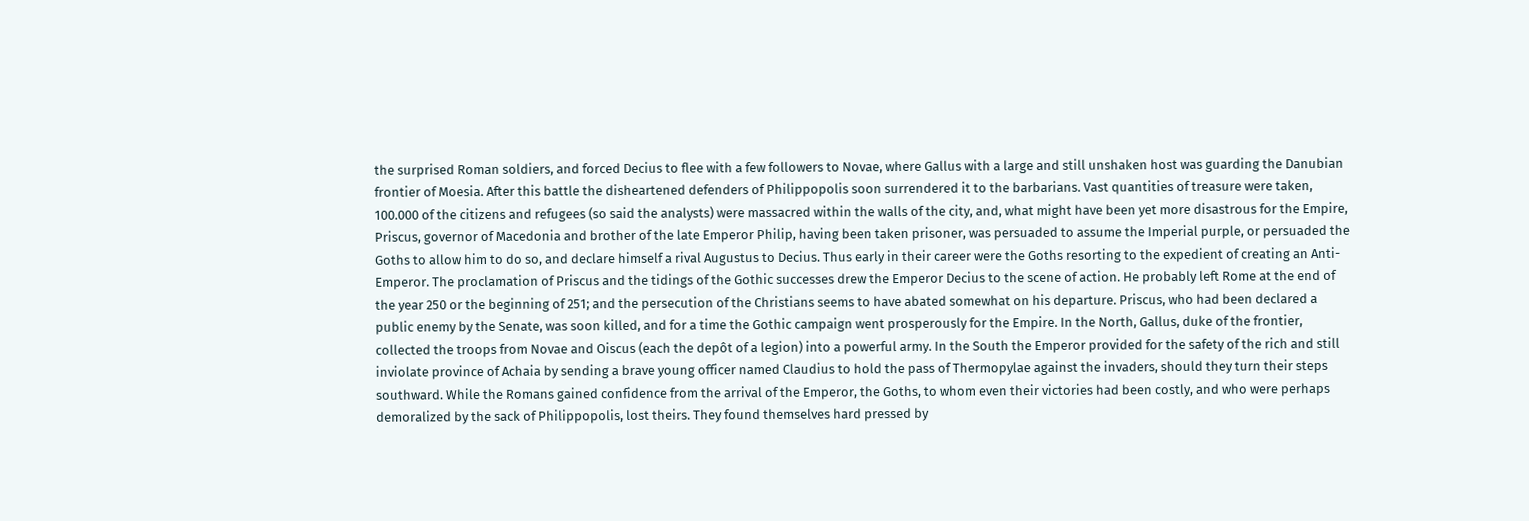the surprised Roman soldiers, and forced Decius to flee with a few followers to Novae, where Gallus with a large and still unshaken host was guarding the Danubian frontier of Moesia. After this battle the disheartened defenders of Philippopolis soon surrendered it to the barbarians. Vast quantities of treasure were taken, 100.000 of the citizens and refugees (so said the analysts) were massacred within the walls of the city, and, what might have been yet more disastrous for the Empire, Priscus, governor of Macedonia and brother of the late Emperor Philip, having been taken prisoner, was persuaded to assume the Imperial purple, or persuaded the Goths to allow him to do so, and declare himself a rival Augustus to Decius. Thus early in their career were the Goths resorting to the expedient of creating an Anti-Emperor. The proclamation of Priscus and the tidings of the Gothic successes drew the Emperor Decius to the scene of action. He probably left Rome at the end of the year 250 or the beginning of 251; and the persecution of the Christians seems to have abated somewhat on his departure. Priscus, who had been declared a public enemy by the Senate, was soon killed, and for a time the Gothic campaign went prosperously for the Empire. In the North, Gallus, duke of the frontier, collected the troops from Novae and Oiscus (each the depôt of a legion) into a powerful army. In the South the Emperor provided for the safety of the rich and still inviolate province of Achaia by sending a brave young officer named Claudius to hold the pass of Thermopylae against the invaders, should they turn their steps southward. While the Romans gained confidence from the arrival of the Emperor, the Goths, to whom even their victories had been costly, and who were perhaps demoralized by the sack of Philippopolis, lost theirs. They found themselves hard pressed by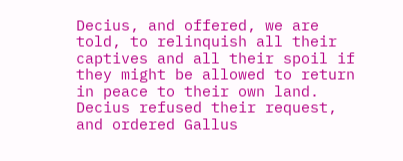Decius, and offered, we are told, to relinquish all their captives and all their spoil if they might be allowed to return in peace to their own land. Decius refused their request, and ordered Gallus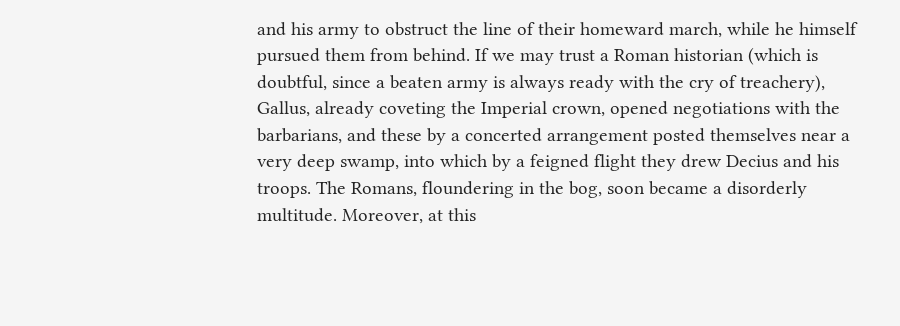and his army to obstruct the line of their homeward march, while he himself pursued them from behind. If we may trust a Roman historian (which is doubtful, since a beaten army is always ready with the cry of treachery), Gallus, already coveting the Imperial crown, opened negotiations with the barbarians, and these by a concerted arrangement posted themselves near a very deep swamp, into which by a feigned flight they drew Decius and his troops. The Romans, floundering in the bog, soon became a disorderly multitude. Moreover, at this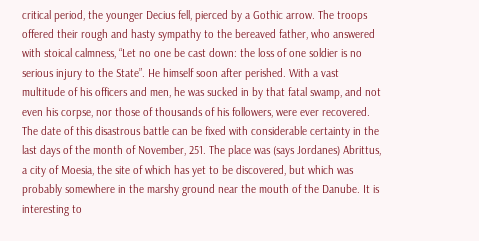critical period, the younger Decius fell, pierced by a Gothic arrow. The troops offered their rough and hasty sympathy to the bereaved father, who answered with stoical calmness, “Let no one be cast down: the loss of one soldier is no serious injury to the State”. He himself soon after perished. With a vast multitude of his officers and men, he was sucked in by that fatal swamp, and not even his corpse, nor those of thousands of his followers, were ever recovered. The date of this disastrous battle can be fixed with considerable certainty in the last days of the month of November, 251. The place was (says Jordanes) Abrittus, a city of Moesia, the site of which has yet to be discovered, but which was probably somewhere in the marshy ground near the mouth of the Danube. It is interesting to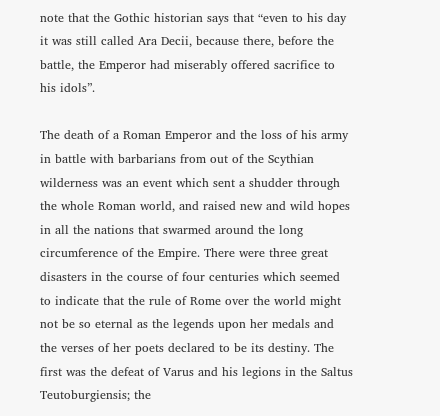note that the Gothic historian says that “even to his day it was still called Ara Decii, because there, before the battle, the Emperor had miserably offered sacrifice to his idols”.

The death of a Roman Emperor and the loss of his army in battle with barbarians from out of the Scythian wilderness was an event which sent a shudder through the whole Roman world, and raised new and wild hopes in all the nations that swarmed around the long circumference of the Empire. There were three great disasters in the course of four centuries which seemed to indicate that the rule of Rome over the world might not be so eternal as the legends upon her medals and the verses of her poets declared to be its destiny. The first was the defeat of Varus and his legions in the Saltus Teutoburgiensis; the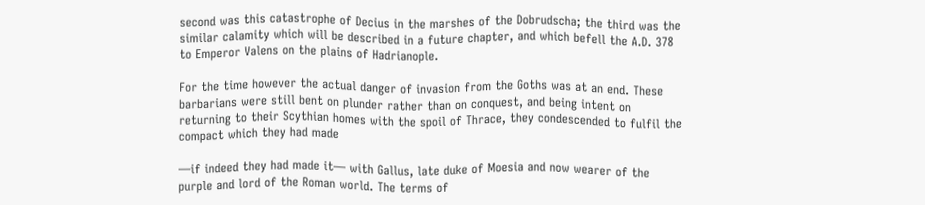second was this catastrophe of Decius in the marshes of the Dobrudscha; the third was the similar calamity which will be described in a future chapter, and which befell the A.D. 378 to Emperor Valens on the plains of Hadrianople.

For the time however the actual danger of invasion from the Goths was at an end. These barbarians were still bent on plunder rather than on conquest, and being intent on returning to their Scythian homes with the spoil of Thrace, they condescended to fulfil the compact which they had made

—if indeed they had made it— with Gallus, late duke of Moesia and now wearer of the purple and lord of the Roman world. The terms of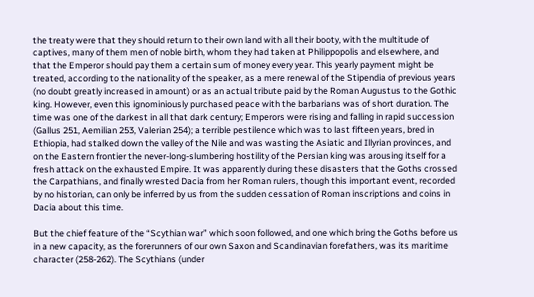the treaty were that they should return to their own land with all their booty, with the multitude of captives, many of them men of noble birth, whom they had taken at Philippopolis and elsewhere, and that the Emperor should pay them a certain sum of money every year. This yearly payment might be treated, according to the nationality of the speaker, as a mere renewal of the Stipendia of previous years (no doubt greatly increased in amount) or as an actual tribute paid by the Roman Augustus to the Gothic king. However, even this ignominiously purchased peace with the barbarians was of short duration. The time was one of the darkest in all that dark century; Emperors were rising and falling in rapid succession (Gallus 251, Aemilian 253, Valerian 254); a terrible pestilence which was to last fifteen years, bred in Ethiopia, had stalked down the valley of the Nile and was wasting the Asiatic and Illyrian provinces, and on the Eastern frontier the never-long-slumbering hostility of the Persian king was arousing itself for a fresh attack on the exhausted Empire. It was apparently during these disasters that the Goths crossed the Carpathians, and finally wrested Dacia from her Roman rulers, though this important event, recorded by no historian, can only be inferred by us from the sudden cessation of Roman inscriptions and coins in Dacia about this time.

But the chief feature of the “Scythian war” which soon followed, and one which bring the Goths before us in a new capacity, as the forerunners of our own Saxon and Scandinavian forefathers, was its maritime character (258-262). The Scythians (under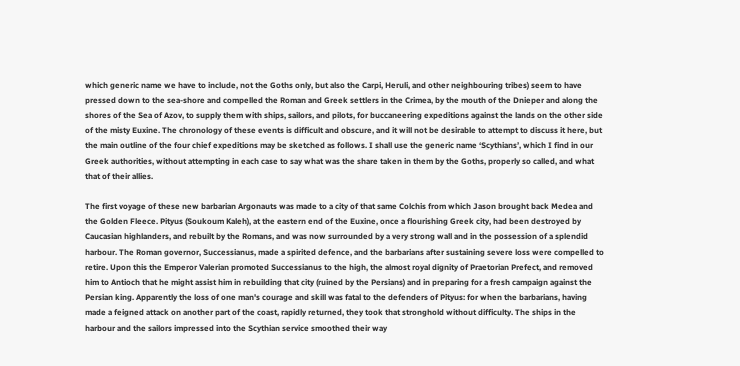which generic name we have to include, not the Goths only, but also the Carpi, Heruli, and other neighbouring tribes) seem to have pressed down to the sea-shore and compelled the Roman and Greek settlers in the Crimea, by the mouth of the Dnieper and along the shores of the Sea of Azov, to supply them with ships, sailors, and pilots, for buccaneering expeditions against the lands on the other side of the misty Euxine. The chronology of these events is difficult and obscure, and it will not be desirable to attempt to discuss it here, but the main outline of the four chief expeditions may be sketched as follows. I shall use the generic name ‘Scythians’, which I find in our Greek authorities, without attempting in each case to say what was the share taken in them by the Goths, properly so called, and what that of their allies.

The first voyage of these new barbarian Argonauts was made to a city of that same Colchis from which Jason brought back Medea and the Golden Fleece. Pityus (Soukoum Kaleh), at the eastern end of the Euxine, once a flourishing Greek city, had been destroyed by Caucasian highlanders, and rebuilt by the Romans, and was now surrounded by a very strong wall and in the possession of a splendid harbour. The Roman governor, Successianus, made a spirited defence, and the barbarians after sustaining severe loss were compelled to retire. Upon this the Emperor Valerian promoted Successianus to the high, the almost royal dignity of Praetorian Prefect, and removed him to Antioch that he might assist him in rebuilding that city (ruined by the Persians) and in preparing for a fresh campaign against the Persian king. Apparently the loss of one man's courage and skill was fatal to the defenders of Pityus: for when the barbarians, having made a feigned attack on another part of the coast, rapidly returned, they took that stronghold without difficulty. The ships in the harbour and the sailors impressed into the Scythian service smoothed their way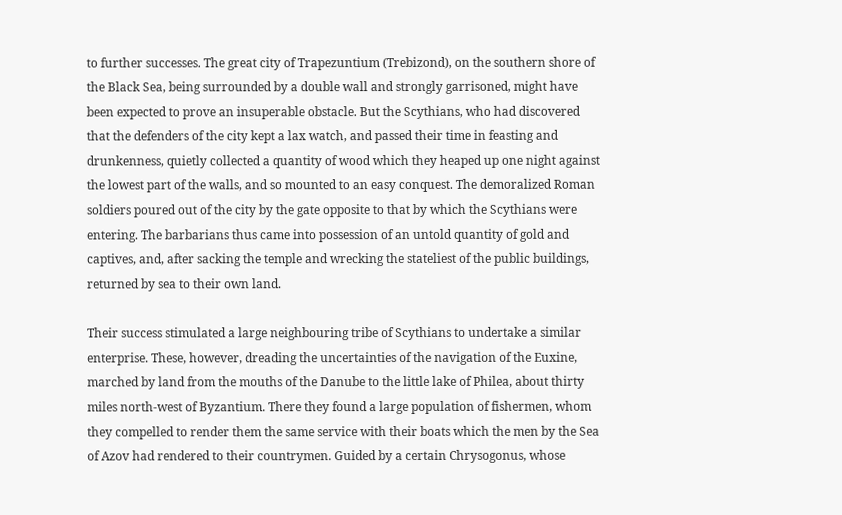to further successes. The great city of Trapezuntium (Trebizond), on the southern shore of the Black Sea, being surrounded by a double wall and strongly garrisoned, might have been expected to prove an insuperable obstacle. But the Scythians, who had discovered that the defenders of the city kept a lax watch, and passed their time in feasting and drunkenness, quietly collected a quantity of wood which they heaped up one night against the lowest part of the walls, and so mounted to an easy conquest. The demoralized Roman soldiers poured out of the city by the gate opposite to that by which the Scythians were entering. The barbarians thus came into possession of an untold quantity of gold and captives, and, after sacking the temple and wrecking the stateliest of the public buildings, returned by sea to their own land.

Their success stimulated a large neighbouring tribe of Scythians to undertake a similar enterprise. These, however, dreading the uncertainties of the navigation of the Euxine, marched by land from the mouths of the Danube to the little lake of Philea, about thirty miles north-west of Byzantium. There they found a large population of fishermen, whom they compelled to render them the same service with their boats which the men by the Sea of Azov had rendered to their countrymen. Guided by a certain Chrysogonus, whose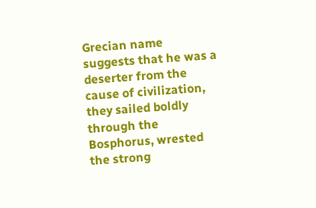Grecian name suggests that he was a deserter from the cause of civilization, they sailed boldly through the Bosphorus, wrested the strong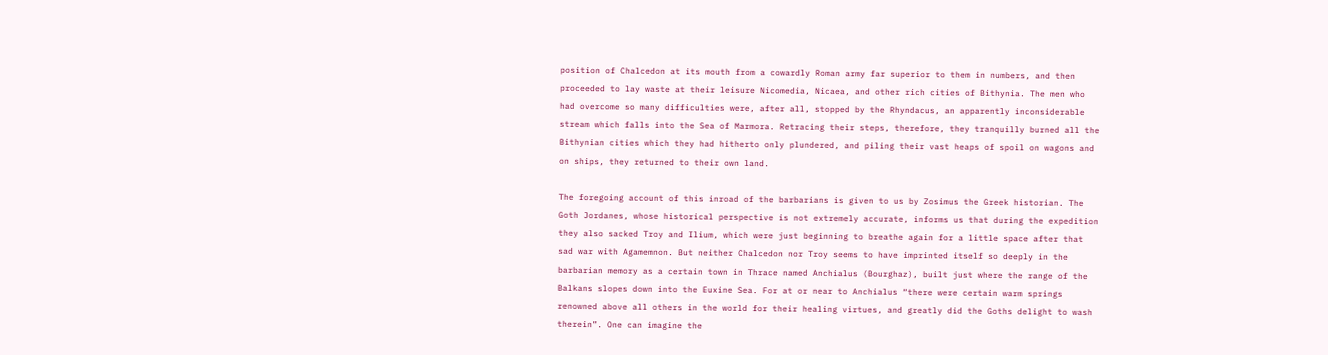position of Chalcedon at its mouth from a cowardly Roman army far superior to them in numbers, and then proceeded to lay waste at their leisure Nicomedia, Nicaea, and other rich cities of Bithynia. The men who had overcome so many difficulties were, after all, stopped by the Rhyndacus, an apparently inconsiderable stream which falls into the Sea of Marmora. Retracing their steps, therefore, they tranquilly burned all the Bithynian cities which they had hitherto only plundered, and piling their vast heaps of spoil on wagons and on ships, they returned to their own land.

The foregoing account of this inroad of the barbarians is given to us by Zosimus the Greek historian. The Goth Jordanes, whose historical perspective is not extremely accurate, informs us that during the expedition they also sacked Troy and Ilium, which were just beginning to breathe again for a little space after that sad war with Agamemnon. But neither Chalcedon nor Troy seems to have imprinted itself so deeply in the barbarian memory as a certain town in Thrace named Anchialus (Bourghaz), built just where the range of the Balkans slopes down into the Euxine Sea. For at or near to Anchialus “there were certain warm springs renowned above all others in the world for their healing virtues, and greatly did the Goths delight to wash therein”. One can imagine the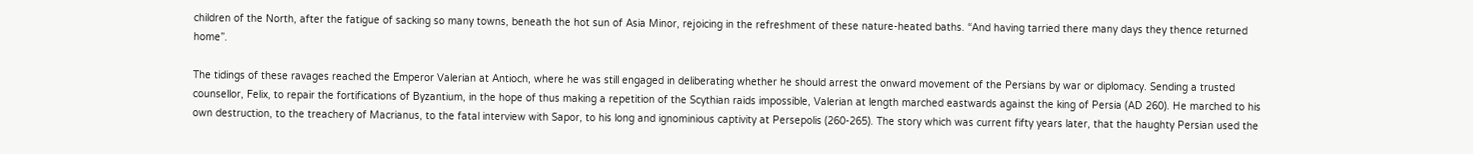children of the North, after the fatigue of sacking so many towns, beneath the hot sun of Asia Minor, rejoicing in the refreshment of these nature-heated baths. “And having tarried there many days they thence returned home”.

The tidings of these ravages reached the Emperor Valerian at Antioch, where he was still engaged in deliberating whether he should arrest the onward movement of the Persians by war or diplomacy. Sending a trusted counsellor, Felix, to repair the fortifications of Byzantium, in the hope of thus making a repetition of the Scythian raids impossible, Valerian at length marched eastwards against the king of Persia (AD 260). He marched to his own destruction, to the treachery of Macrianus, to the fatal interview with Sapor, to his long and ignominious captivity at Persepolis (260-265). The story which was current fifty years later, that the haughty Persian used the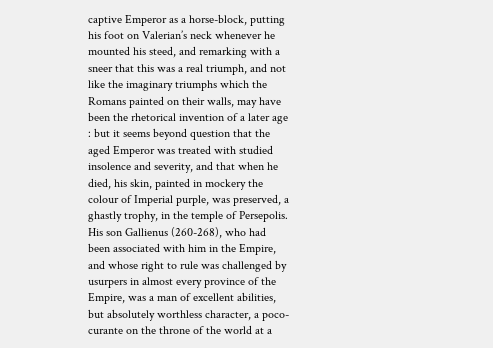captive Emperor as a horse-block, putting his foot on Valerian’s neck whenever he mounted his steed, and remarking with a sneer that this was a real triumph, and not like the imaginary triumphs which the Romans painted on their walls, may have been the rhetorical invention of a later age : but it seems beyond question that the aged Emperor was treated with studied insolence and severity, and that when he died, his skin, painted in mockery the colour of Imperial purple, was preserved, a ghastly trophy, in the temple of Persepolis. His son Gallienus (260-268), who had been associated with him in the Empire, and whose right to rule was challenged by usurpers in almost every province of the Empire, was a man of excellent abilities, but absolutely worthless character, a poco-curante on the throne of the world at a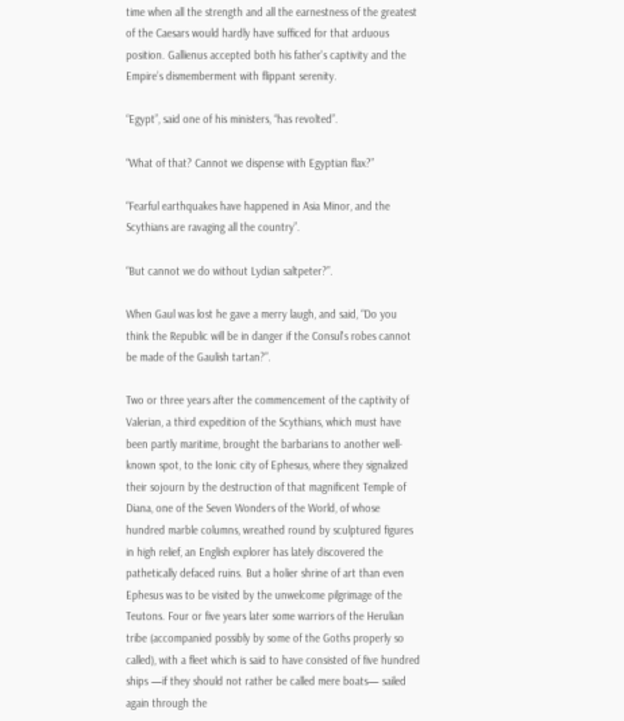time when all the strength and all the earnestness of the greatest of the Caesars would hardly have sufficed for that arduous position. Gallienus accepted both his father's captivity and the Empire’s dismemberment with flippant serenity.

“Egypt”, said one of his ministers, “has revolted”.

“What of that? Cannot we dispense with Egyptian flax?”

“Fearful earthquakes have happened in Asia Minor, and the Scythians are ravaging all the country”.

“But cannot we do without Lydian saltpeter?”.

When Gaul was lost he gave a merry laugh, and said, “Do you think the Republic will be in danger if the Consul's robes cannot be made of the Gaulish tartan?”.

Two or three years after the commencement of the captivity of Valerian, a third expedition of the Scythians, which must have been partly maritime, brought the barbarians to another well-known spot, to the Ionic city of Ephesus, where they signalized their sojourn by the destruction of that magnificent Temple of Diana, one of the Seven Wonders of the World, of whose hundred marble columns, wreathed round by sculptured figures in high relief, an English explorer has lately discovered the pathetically defaced ruins. But a holier shrine of art than even Ephesus was to be visited by the unwelcome pilgrimage of the Teutons. Four or five years later some warriors of the Herulian tribe (accompanied possibly by some of the Goths properly so called), with a fleet which is said to have consisted of five hundred ships —if they should not rather be called mere boats— sailed again through the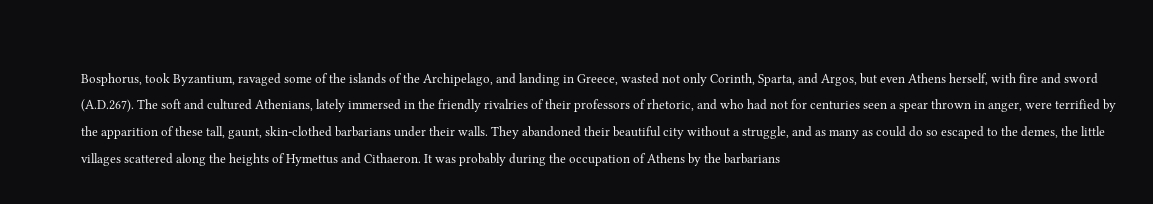Bosphorus, took Byzantium, ravaged some of the islands of the Archipelago, and landing in Greece, wasted not only Corinth, Sparta, and Argos, but even Athens herself, with fire and sword (A.D.267). The soft and cultured Athenians, lately immersed in the friendly rivalries of their professors of rhetoric, and who had not for centuries seen a spear thrown in anger, were terrified by the apparition of these tall, gaunt, skin-clothed barbarians under their walls. They abandoned their beautiful city without a struggle, and as many as could do so escaped to the demes, the little villages scattered along the heights of Hymettus and Cithaeron. It was probably during the occupation of Athens by the barbarians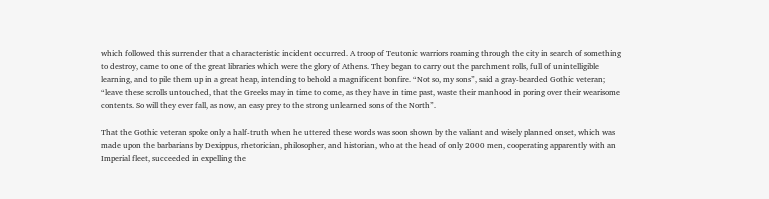which followed this surrender that a characteristic incident occurred. A troop of Teutonic warriors roaming through the city in search of something to destroy, came to one of the great libraries which were the glory of Athens. They began to carry out the parchment rolls, full of unintelligible learning, and to pile them up in a great heap, intending to behold a magnificent bonfire. “Not so, my sons”, said a gray-bearded Gothic veteran; “leave these scrolls untouched, that the Greeks may in time to come, as they have in time past, waste their manhood in poring over their wearisome contents. So will they ever fall, as now, an easy prey to the strong unlearned sons of the North”.

That the Gothic veteran spoke only a half-truth when he uttered these words was soon shown by the valiant and wisely planned onset, which was made upon the barbarians by Dexippus, rhetorician, philosopher, and historian, who at the head of only 2000 men, cooperating apparently with an Imperial fleet, succeeded in expelling the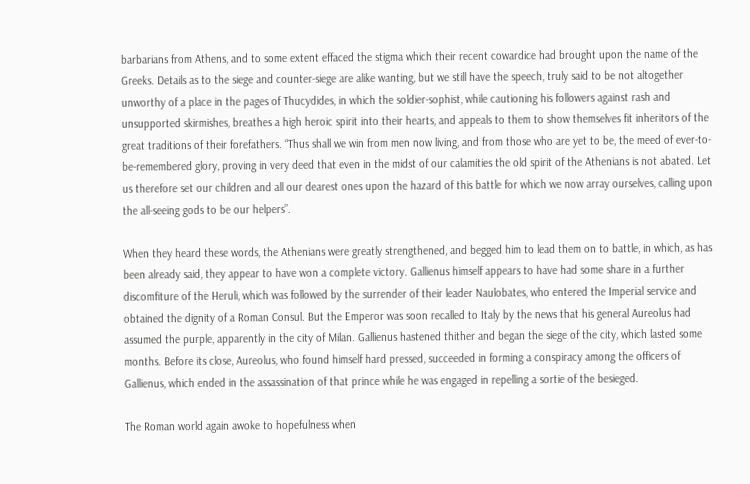barbarians from Athens, and to some extent effaced the stigma which their recent cowardice had brought upon the name of the Greeks. Details as to the siege and counter-siege are alike wanting, but we still have the speech, truly said to be not altogether unworthy of a place in the pages of Thucydides, in which the soldier-sophist, while cautioning his followers against rash and unsupported skirmishes, breathes a high heroic spirit into their hearts, and appeals to them to show themselves fit inheritors of the great traditions of their forefathers. “Thus shall we win from men now living, and from those who are yet to be, the meed of ever-to-be-remembered glory, proving in very deed that even in the midst of our calamities the old spirit of the Athenians is not abated. Let us therefore set our children and all our dearest ones upon the hazard of this battle for which we now array ourselves, calling upon the all-seeing gods to be our helpers”.

When they heard these words, the Athenians were greatly strengthened, and begged him to lead them on to battle, in which, as has been already said, they appear to have won a complete victory. Gallienus himself appears to have had some share in a further discomfiture of the Heruli, which was followed by the surrender of their leader Naulobates, who entered the Imperial service and obtained the dignity of a Roman Consul. But the Emperor was soon recalled to Italy by the news that his general Aureolus had assumed the purple, apparently in the city of Milan. Gallienus hastened thither and began the siege of the city, which lasted some months. Before its close, Aureolus, who found himself hard pressed, succeeded in forming a conspiracy among the officers of Gallienus, which ended in the assassination of that prince while he was engaged in repelling a sortie of the besieged.

The Roman world again awoke to hopefulness when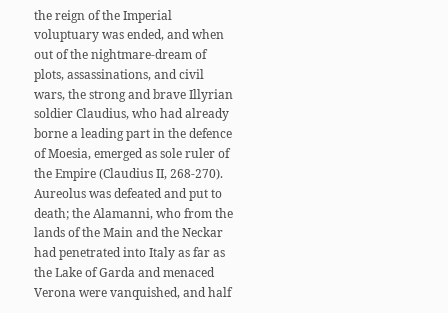the reign of the Imperial voluptuary was ended, and when out of the nightmare-dream of plots, assassinations, and civil wars, the strong and brave Illyrian soldier Claudius, who had already borne a leading part in the defence of Moesia, emerged as sole ruler of the Empire (Claudius II, 268-270). Aureolus was defeated and put to death; the Alamanni, who from the lands of the Main and the Neckar had penetrated into Italy as far as the Lake of Garda and menaced Verona were vanquished, and half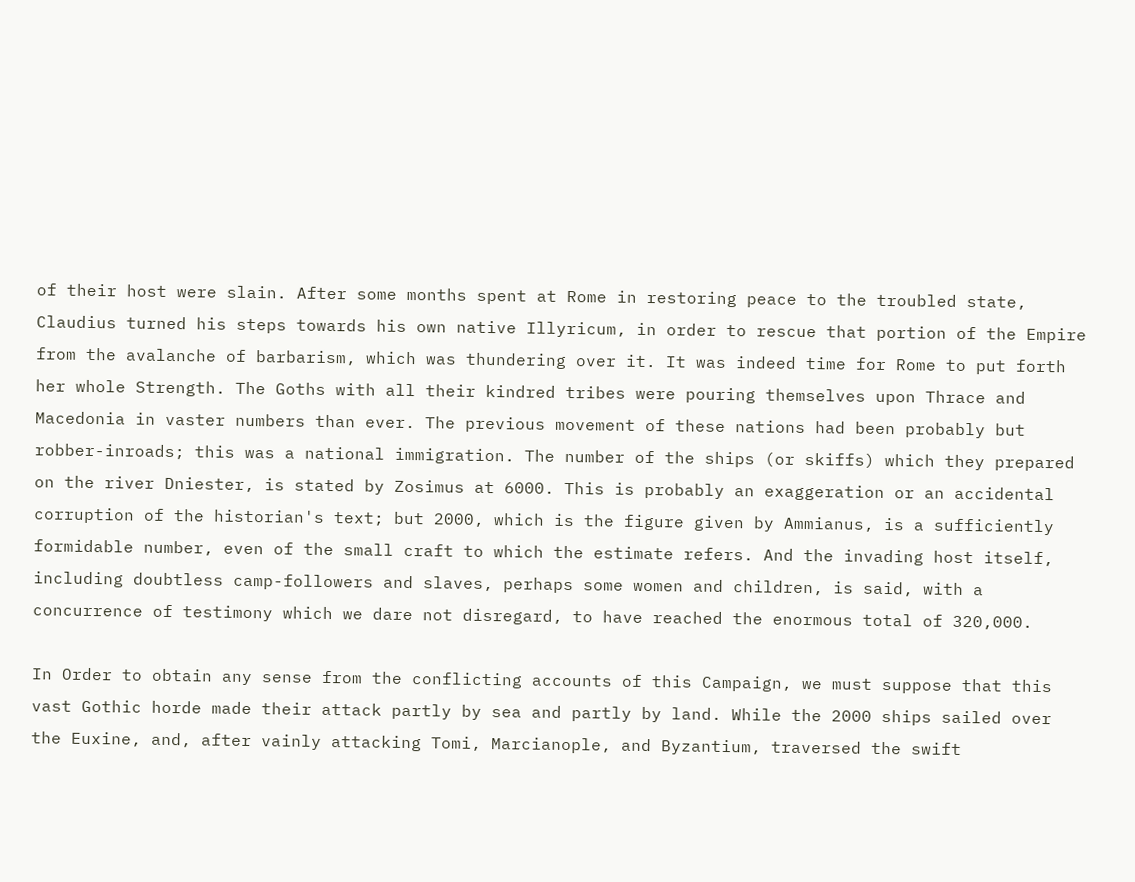of their host were slain. After some months spent at Rome in restoring peace to the troubled state, Claudius turned his steps towards his own native Illyricum, in order to rescue that portion of the Empire from the avalanche of barbarism, which was thundering over it. It was indeed time for Rome to put forth her whole Strength. The Goths with all their kindred tribes were pouring themselves upon Thrace and Macedonia in vaster numbers than ever. The previous movement of these nations had been probably but robber-inroads; this was a national immigration. The number of the ships (or skiffs) which they prepared on the river Dniester, is stated by Zosimus at 6000. This is probably an exaggeration or an accidental corruption of the historian's text; but 2000, which is the figure given by Ammianus, is a sufficiently formidable number, even of the small craft to which the estimate refers. And the invading host itself, including doubtless camp-followers and slaves, perhaps some women and children, is said, with a concurrence of testimony which we dare not disregard, to have reached the enormous total of 320,000.

In Order to obtain any sense from the conflicting accounts of this Campaign, we must suppose that this vast Gothic horde made their attack partly by sea and partly by land. While the 2000 ships sailed over the Euxine, and, after vainly attacking Tomi, Marcianople, and Byzantium, traversed the swift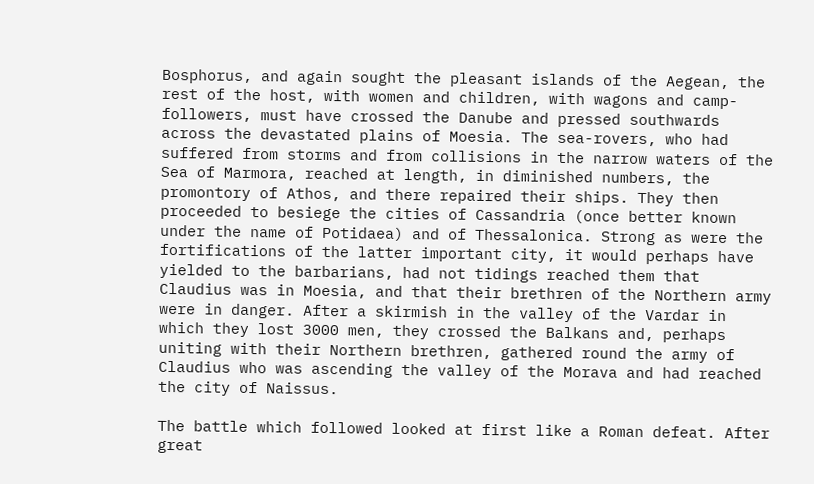Bosphorus, and again sought the pleasant islands of the Aegean, the rest of the host, with women and children, with wagons and camp-followers, must have crossed the Danube and pressed southwards across the devastated plains of Moesia. The sea-rovers, who had suffered from storms and from collisions in the narrow waters of the Sea of Marmora, reached at length, in diminished numbers, the promontory of Athos, and there repaired their ships. They then proceeded to besiege the cities of Cassandria (once better known under the name of Potidaea) and of Thessalonica. Strong as were the fortifications of the latter important city, it would perhaps have yielded to the barbarians, had not tidings reached them that Claudius was in Moesia, and that their brethren of the Northern army were in danger. After a skirmish in the valley of the Vardar in which they lost 3000 men, they crossed the Balkans and, perhaps uniting with their Northern brethren, gathered round the army of Claudius who was ascending the valley of the Morava and had reached the city of Naissus.

The battle which followed looked at first like a Roman defeat. After great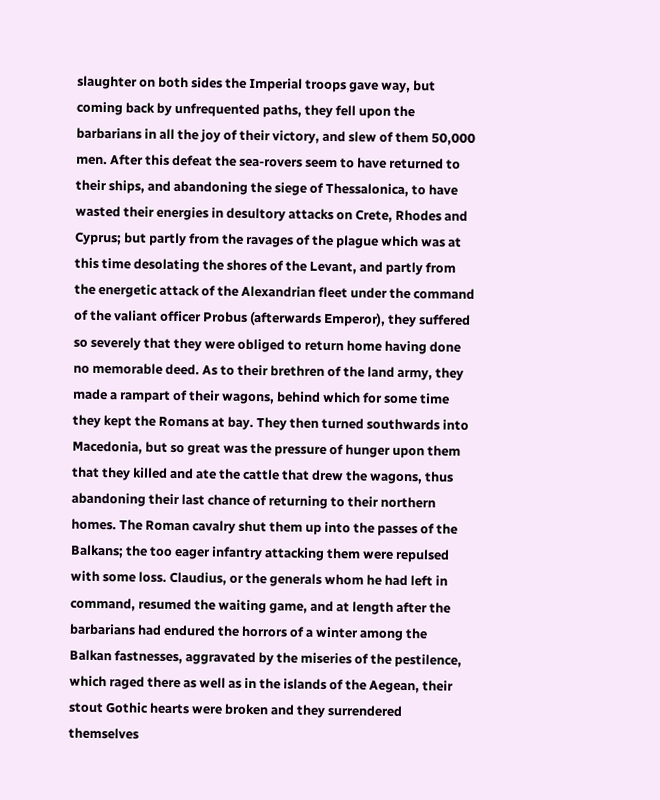slaughter on both sides the Imperial troops gave way, but coming back by unfrequented paths, they fell upon the barbarians in all the joy of their victory, and slew of them 50,000 men. After this defeat the sea-rovers seem to have returned to their ships, and abandoning the siege of Thessalonica, to have wasted their energies in desultory attacks on Crete, Rhodes and Cyprus; but partly from the ravages of the plague which was at this time desolating the shores of the Levant, and partly from the energetic attack of the Alexandrian fleet under the command of the valiant officer Probus (afterwards Emperor), they suffered so severely that they were obliged to return home having done no memorable deed. As to their brethren of the land army, they made a rampart of their wagons, behind which for some time they kept the Romans at bay. They then turned southwards into Macedonia, but so great was the pressure of hunger upon them that they killed and ate the cattle that drew the wagons, thus abandoning their last chance of returning to their northern homes. The Roman cavalry shut them up into the passes of the Balkans; the too eager infantry attacking them were repulsed with some loss. Claudius, or the generals whom he had left in command, resumed the waiting game, and at length after the barbarians had endured the horrors of a winter among the Balkan fastnesses, aggravated by the miseries of the pestilence, which raged there as well as in the islands of the Aegean, their stout Gothic hearts were broken and they surrendered themselves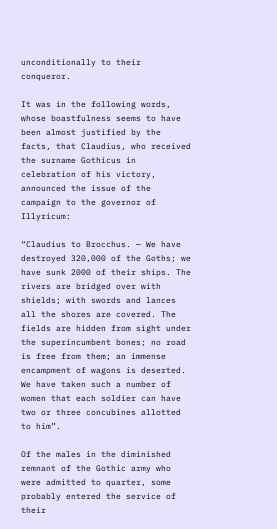unconditionally to their conqueror.

It was in the following words, whose boastfulness seems to have been almost justified by the facts, that Claudius, who received the surname Gothicus in celebration of his victory, announced the issue of the campaign to the governor of Illyricum:

“Claudius to Brocchus. — We have destroyed 320,000 of the Goths; we have sunk 2000 of their ships. The rivers are bridged over with shields; with swords and lances all the shores are covered. The fields are hidden from sight under the superincumbent bones; no road is free from them; an immense encampment of wagons is deserted. We have taken such a number of women that each soldier can have two or three concubines allotted to him”.

Of the males in the diminished remnant of the Gothic army who were admitted to quarter, some probably entered the service of their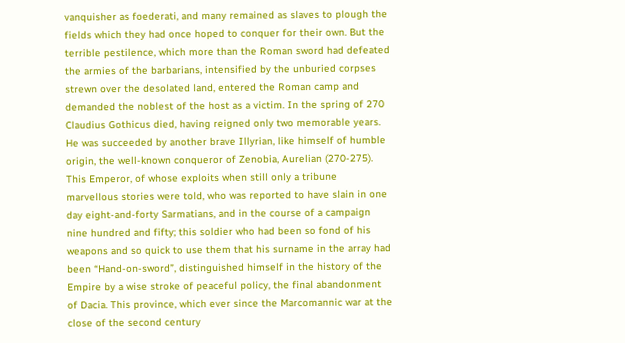vanquisher as foederati, and many remained as slaves to plough the fields which they had once hoped to conquer for their own. But the terrible pestilence, which more than the Roman sword had defeated the armies of the barbarians, intensified by the unburied corpses strewn over the desolated land, entered the Roman camp and demanded the noblest of the host as a victim. In the spring of 270 Claudius Gothicus died, having reigned only two memorable years. He was succeeded by another brave Illyrian, like himself of humble origin, the well-known conqueror of Zenobia, Aurelian (270-275). This Emperor, of whose exploits when still only a tribune marvellous stories were told, who was reported to have slain in one day eight-and-forty Sarmatians, and in the course of a campaign nine hundred and fifty; this soldier who had been so fond of his weapons and so quick to use them that his surname in the array had been “Hand-on-sword”, distinguished himself in the history of the Empire by a wise stroke of peaceful policy, the final abandonment of Dacia. This province, which ever since the Marcomannic war at the close of the second century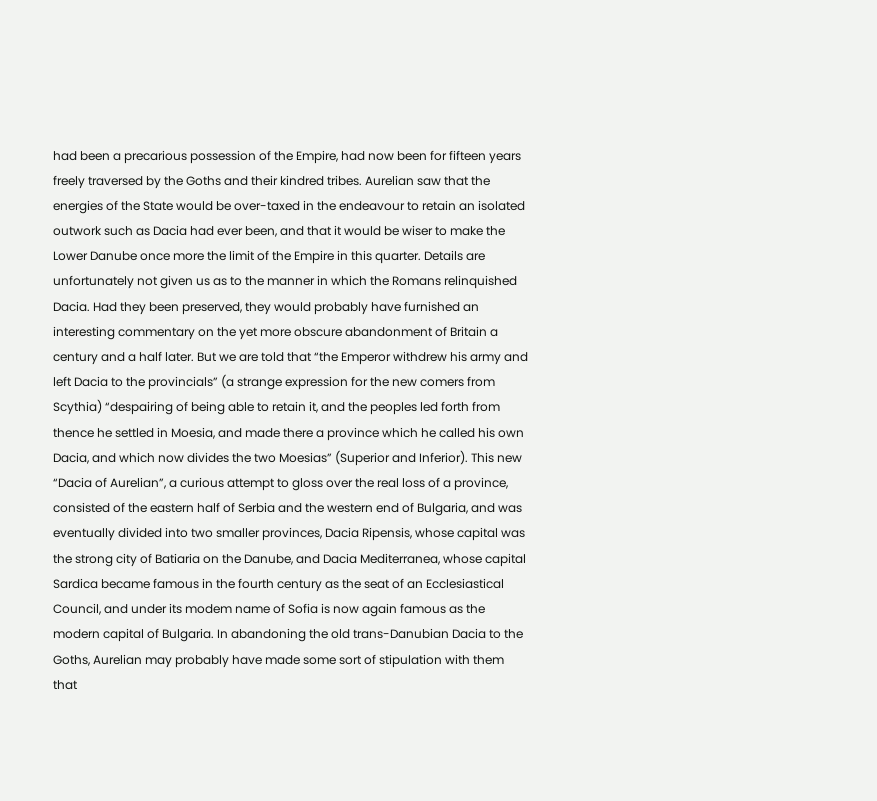had been a precarious possession of the Empire, had now been for fifteen years freely traversed by the Goths and their kindred tribes. Aurelian saw that the energies of the State would be over-taxed in the endeavour to retain an isolated outwork such as Dacia had ever been, and that it would be wiser to make the Lower Danube once more the limit of the Empire in this quarter. Details are unfortunately not given us as to the manner in which the Romans relinquished Dacia. Had they been preserved, they would probably have furnished an interesting commentary on the yet more obscure abandonment of Britain a century and a half later. But we are told that “the Emperor withdrew his army and left Dacia to the provincials” (a strange expression for the new comers from Scythia) “despairing of being able to retain it, and the peoples led forth from thence he settled in Moesia, and made there a province which he called his own Dacia, and which now divides the two Moesias” (Superior and Inferior). This new “Dacia of Aurelian”, a curious attempt to gloss over the real loss of a province, consisted of the eastern half of Serbia and the western end of Bulgaria, and was eventually divided into two smaller provinces, Dacia Ripensis, whose capital was the strong city of Batiaria on the Danube, and Dacia Mediterranea, whose capital Sardica became famous in the fourth century as the seat of an Ecclesiastical Council, and under its modem name of Sofia is now again famous as the modern capital of Bulgaria. In abandoning the old trans-Danubian Dacia to the Goths, Aurelian may probably have made some sort of stipulation with them that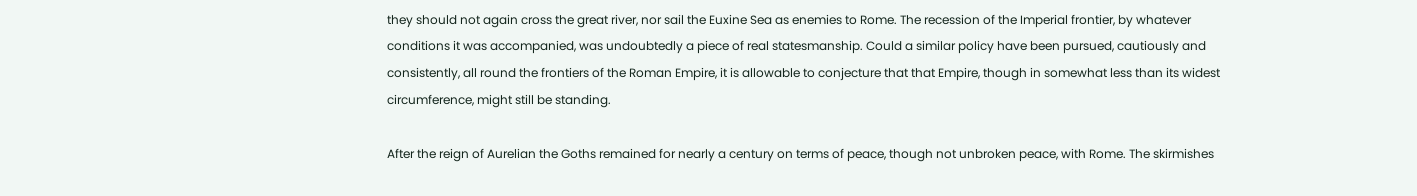they should not again cross the great river, nor sail the Euxine Sea as enemies to Rome. The recession of the Imperial frontier, by whatever conditions it was accompanied, was undoubtedly a piece of real statesmanship. Could a similar policy have been pursued, cautiously and consistently, all round the frontiers of the Roman Empire, it is allowable to conjecture that that Empire, though in somewhat less than its widest circumference, might still be standing.

After the reign of Aurelian the Goths remained for nearly a century on terms of peace, though not unbroken peace, with Rome. The skirmishes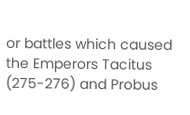or battles which caused the Emperors Tacitus (275-276) and Probus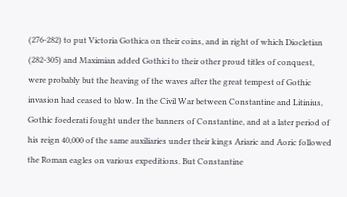(276-282) to put Victoria Gothica on their coins, and in right of which Diocletian (282-305) and Maximian added Gothici to their other proud titles of conquest, were probably but the heaving of the waves after the great tempest of Gothic invasion had ceased to blow. In the Civil War between Constantine and Litinius, Gothic foederati fought under the banners of Constantine, and at a later period of his reign 40,000 of the same auxiliaries under their kings Ariaric and Aoric followed the Roman eagles on various expeditions. But Constantine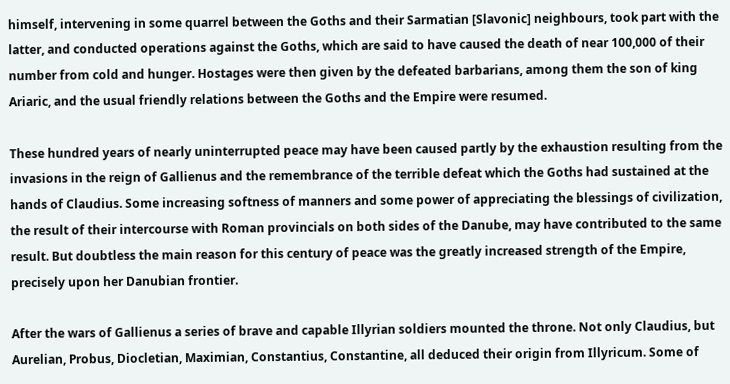himself, intervening in some quarrel between the Goths and their Sarmatian [Slavonic] neighbours, took part with the latter, and conducted operations against the Goths, which are said to have caused the death of near 100,000 of their number from cold and hunger. Hostages were then given by the defeated barbarians, among them the son of king Ariaric, and the usual friendly relations between the Goths and the Empire were resumed.

These hundred years of nearly uninterrupted peace may have been caused partly by the exhaustion resulting from the invasions in the reign of Gallienus and the remembrance of the terrible defeat which the Goths had sustained at the hands of Claudius. Some increasing softness of manners and some power of appreciating the blessings of civilization, the result of their intercourse with Roman provincials on both sides of the Danube, may have contributed to the same result. But doubtless the main reason for this century of peace was the greatly increased strength of the Empire, precisely upon her Danubian frontier.

After the wars of Gallienus a series of brave and capable Illyrian soldiers mounted the throne. Not only Claudius, but Aurelian, Probus, Diocletian, Maximian, Constantius, Constantine, all deduced their origin from Illyricum. Some of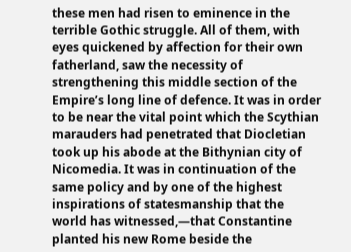these men had risen to eminence in the terrible Gothic struggle. All of them, with eyes quickened by affection for their own fatherland, saw the necessity of strengthening this middle section of the Empire’s long line of defence. It was in order to be near the vital point which the Scythian marauders had penetrated that Diocletian took up his abode at the Bithynian city of Nicomedia. It was in continuation of the same policy and by one of the highest inspirations of statesmanship that the world has witnessed,—that Constantine planted his new Rome beside the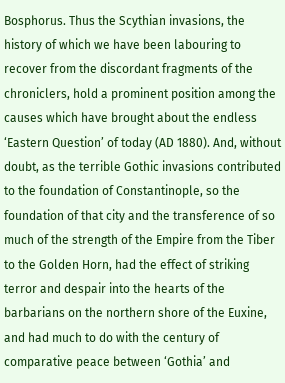Bosphorus. Thus the Scythian invasions, the history of which we have been labouring to recover from the discordant fragments of the chroniclers, hold a prominent position among the causes which have brought about the endless ‘Eastern Question’ of today (AD 1880). And, without doubt, as the terrible Gothic invasions contributed to the foundation of Constantinople, so the foundation of that city and the transference of so much of the strength of the Empire from the Tiber to the Golden Horn, had the effect of striking terror and despair into the hearts of the barbarians on the northern shore of the Euxine, and had much to do with the century of comparative peace between ‘Gothia’ and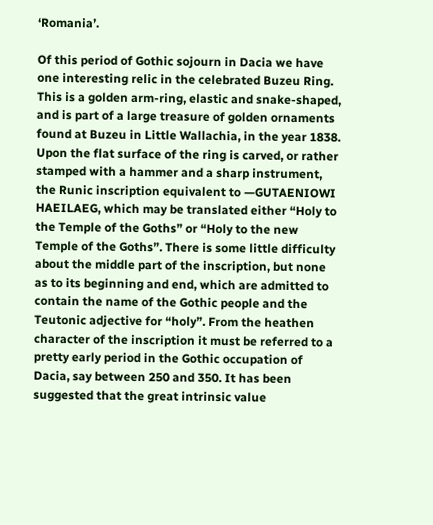‘Romania’.

Of this period of Gothic sojourn in Dacia we have one interesting relic in the celebrated Buzeu Ring. This is a golden arm-ring, elastic and snake-shaped, and is part of a large treasure of golden ornaments found at Buzeu in Little Wallachia, in the year 1838. Upon the flat surface of the ring is carved, or rather stamped with a hammer and a sharp instrument, the Runic inscription equivalent to —GUTAENIOWI HAEILAEG, which may be translated either “Holy to the Temple of the Goths” or “Holy to the new Temple of the Goths”. There is some little difficulty about the middle part of the inscription, but none as to its beginning and end, which are admitted to contain the name of the Gothic people and the Teutonic adjective for “holy”. From the heathen character of the inscription it must be referred to a pretty early period in the Gothic occupation of Dacia, say between 250 and 350. It has been suggested that the great intrinsic value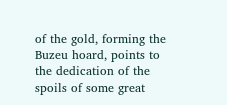of the gold, forming the Buzeu hoard, points to the dedication of the spoils of some great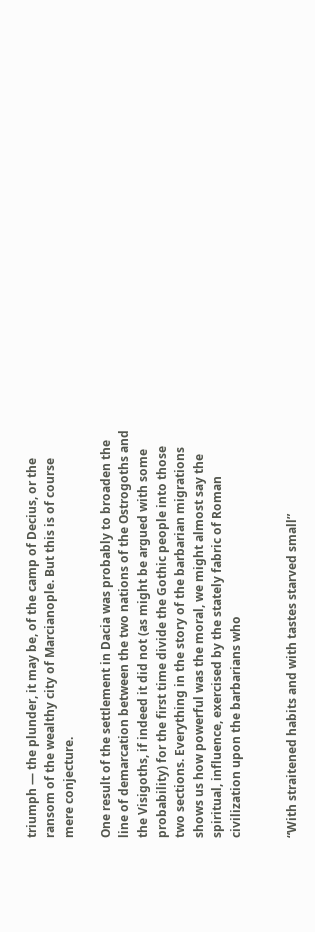triumph — the plunder, it may be, of the camp of Decius, or the ransom of the wealthy city of Marcianople. But this is of course mere conjecture.

One result of the settlement in Dacia was probably to broaden the line of demarcation between the two nations of the Ostrogoths and the Visigoths, if indeed it did not (as might be argued with some probability) for the first time divide the Gothic people into those two sections. Everything in the story of the barbarian migrations shows us how powerful was the moral, we might almost say the spiritual, influence, exercised by the stately fabric of Roman civilization upon the barbarians who


“With straitened habits and with tastes starved small”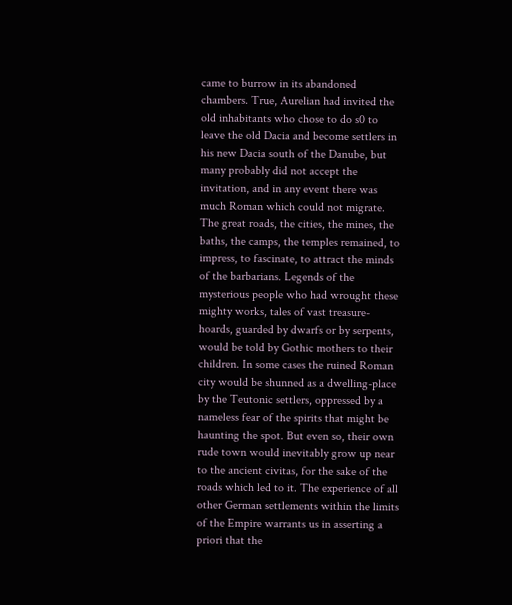came to burrow in its abandoned chambers. True, Aurelian had invited the old inhabitants who chose to do s0 to leave the old Dacia and become settlers in his new Dacia south of the Danube, but many probably did not accept the invitation, and in any event there was much Roman which could not migrate. The great roads, the cities, the mines, the baths, the camps, the temples remained, to impress, to fascinate, to attract the minds of the barbarians. Legends of the mysterious people who had wrought these mighty works, tales of vast treasure-hoards, guarded by dwarfs or by serpents, would be told by Gothic mothers to their children. In some cases the ruined Roman city would be shunned as a dwelling-place by the Teutonic settlers, oppressed by a nameless fear of the spirits that might be haunting the spot. But even so, their own rude town would inevitably grow up near to the ancient civitas, for the sake of the roads which led to it. The experience of all other German settlements within the limits of the Empire warrants us in asserting a priori that the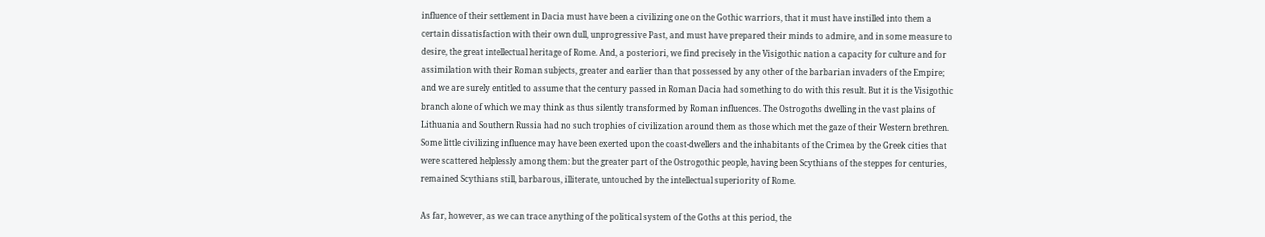influence of their settlement in Dacia must have been a civilizing one on the Gothic warriors, that it must have instilled into them a certain dissatisfaction with their own dull, unprogressive Past, and must have prepared their minds to admire, and in some measure to desire, the great intellectual heritage of Rome. And, a posteriori, we find precisely in the Visigothic nation a capacity for culture and for assimilation with their Roman subjects, greater and earlier than that possessed by any other of the barbarian invaders of the Empire; and we are surely entitled to assume that the century passed in Roman Dacia had something to do with this result. But it is the Visigothic branch alone of which we may think as thus silently transformed by Roman influences. The Ostrogoths dwelling in the vast plains of Lithuania and Southern Russia had no such trophies of civilization around them as those which met the gaze of their Western brethren. Some little civilizing influence may have been exerted upon the coast-dwellers and the inhabitants of the Crimea by the Greek cities that were scattered helplessly among them: but the greater part of the Ostrogothic people, having been Scythians of the steppes for centuries, remained Scythians still, barbarous, illiterate, untouched by the intellectual superiority of Rome.

As far, however, as we can trace anything of the political system of the Goths at this period, the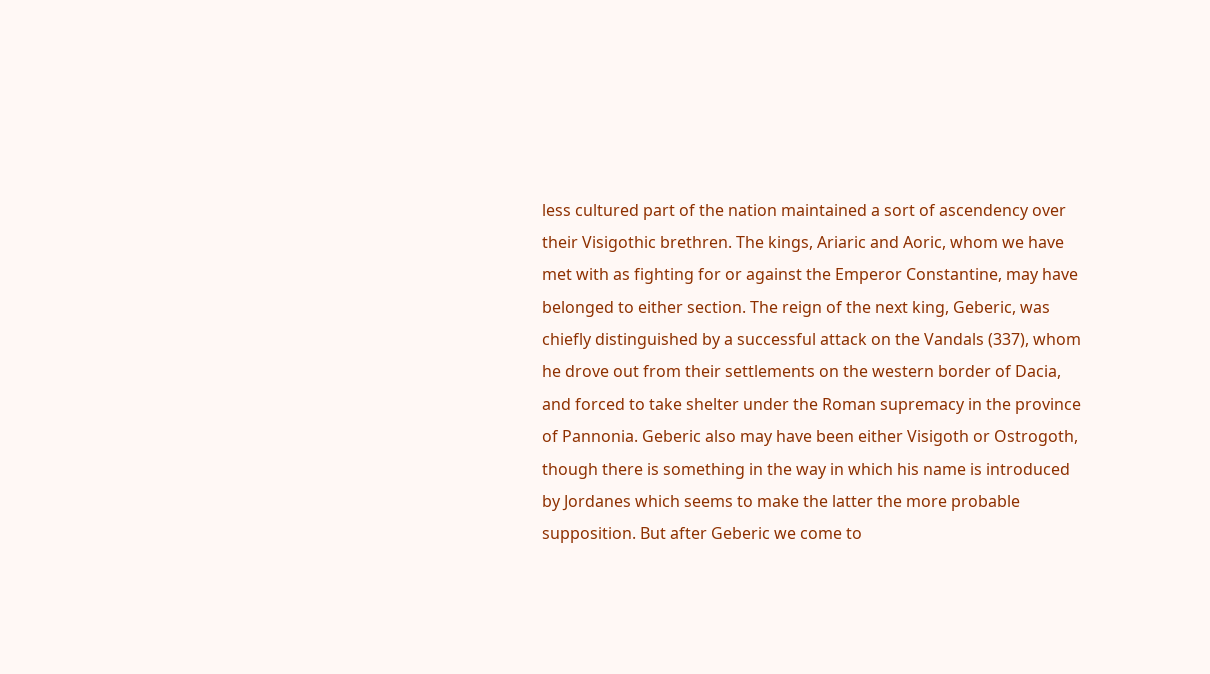less cultured part of the nation maintained a sort of ascendency over their Visigothic brethren. The kings, Ariaric and Aoric, whom we have met with as fighting for or against the Emperor Constantine, may have belonged to either section. The reign of the next king, Geberic, was chiefly distinguished by a successful attack on the Vandals (337), whom he drove out from their settlements on the western border of Dacia, and forced to take shelter under the Roman supremacy in the province of Pannonia. Geberic also may have been either Visigoth or Ostrogoth, though there is something in the way in which his name is introduced by Jordanes which seems to make the latter the more probable supposition. But after Geberic we come to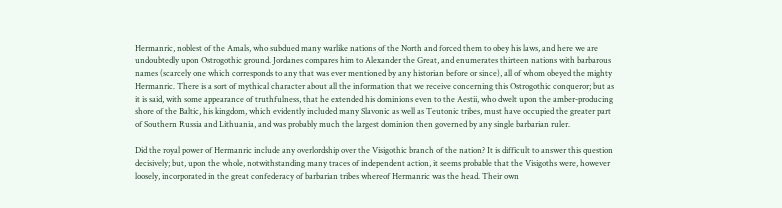Hermanric, noblest of the Amals, who subdued many warlike nations of the North and forced them to obey his laws, and here we are undoubtedly upon Ostrogothic ground. Jordanes compares him to Alexander the Great, and enumerates thirteen nations with barbarous names (scarcely one which corresponds to any that was ever mentioned by any historian before or since), all of whom obeyed the mighty Hermanric. There is a sort of mythical character about all the information that we receive concerning this Ostrogothic conqueror; but as it is said, with some appearance of truthfulness, that he extended his dominions even to the Aestii, who dwelt upon the amber-producing shore of the Baltic, his kingdom, which evidently included many Slavonic as well as Teutonic tribes, must have occupied the greater part of Southern Russia and Lithuania, and was probably much the largest dominion then governed by any single barbarian ruler.

Did the royal power of Hermanric include any overlordship over the Visigothic branch of the nation? It is difficult to answer this question decisively; but, upon the whole, notwithstanding many traces of independent action, it seems probable that the Visigoths were, however loosely, incorporated in the great confederacy of barbarian tribes whereof Hermanric was the head. Their own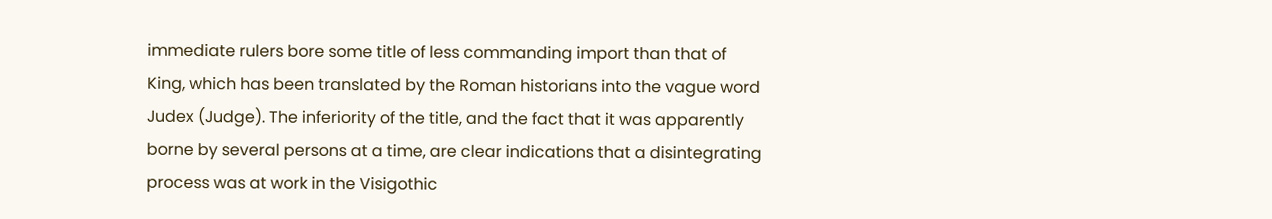immediate rulers bore some title of less commanding import than that of King, which has been translated by the Roman historians into the vague word Judex (Judge). The inferiority of the title, and the fact that it was apparently borne by several persons at a time, are clear indications that a disintegrating process was at work in the Visigothic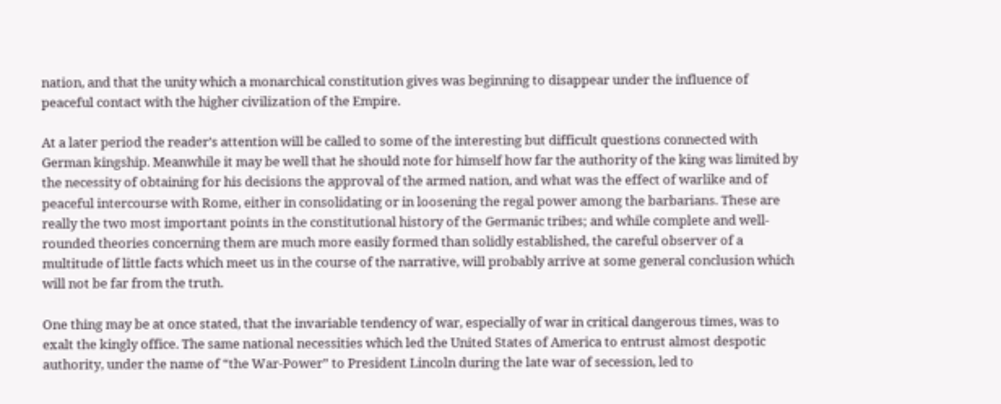nation, and that the unity which a monarchical constitution gives was beginning to disappear under the influence of peaceful contact with the higher civilization of the Empire.

At a later period the reader’s attention will be called to some of the interesting but difficult questions connected with German kingship. Meanwhile it may be well that he should note for himself how far the authority of the king was limited by the necessity of obtaining for his decisions the approval of the armed nation, and what was the effect of warlike and of peaceful intercourse with Rome, either in consolidating or in loosening the regal power among the barbarians. These are really the two most important points in the constitutional history of the Germanic tribes; and while complete and well-rounded theories concerning them are much more easily formed than solidly established, the careful observer of a multitude of little facts which meet us in the course of the narrative, will probably arrive at some general conclusion which will not be far from the truth.

One thing may be at once stated, that the invariable tendency of war, especially of war in critical dangerous times, was to exalt the kingly office. The same national necessities which led the United States of America to entrust almost despotic authority, under the name of “the War-Power” to President Lincoln during the late war of secession, led to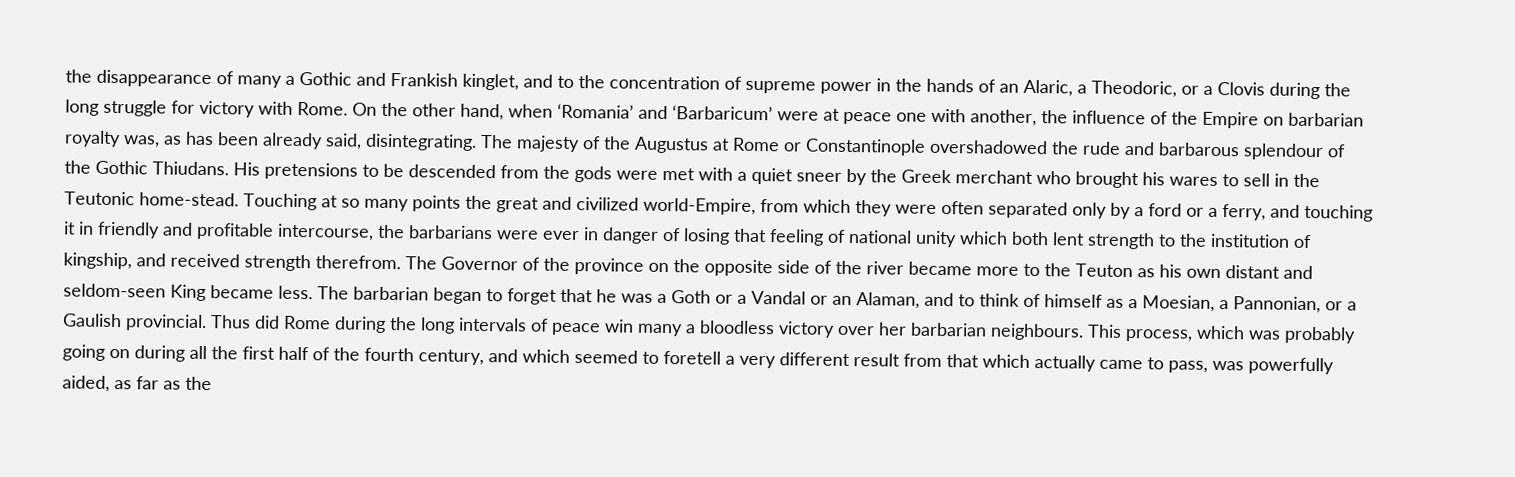the disappearance of many a Gothic and Frankish kinglet, and to the concentration of supreme power in the hands of an Alaric, a Theodoric, or a Clovis during the long struggle for victory with Rome. On the other hand, when ‘Romania’ and ‘Barbaricum’ were at peace one with another, the influence of the Empire on barbarian royalty was, as has been already said, disintegrating. The majesty of the Augustus at Rome or Constantinople overshadowed the rude and barbarous splendour of the Gothic Thiudans. His pretensions to be descended from the gods were met with a quiet sneer by the Greek merchant who brought his wares to sell in the Teutonic home-stead. Touching at so many points the great and civilized world-Empire, from which they were often separated only by a ford or a ferry, and touching it in friendly and profitable intercourse, the barbarians were ever in danger of losing that feeling of national unity which both lent strength to the institution of kingship, and received strength therefrom. The Governor of the province on the opposite side of the river became more to the Teuton as his own distant and seldom-seen King became less. The barbarian began to forget that he was a Goth or a Vandal or an Alaman, and to think of himself as a Moesian, a Pannonian, or a Gaulish provincial. Thus did Rome during the long intervals of peace win many a bloodless victory over her barbarian neighbours. This process, which was probably going on during all the first half of the fourth century, and which seemed to foretell a very different result from that which actually came to pass, was powerfully aided, as far as the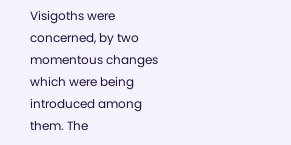Visigoths were concerned, by two momentous changes which were being introduced among them. The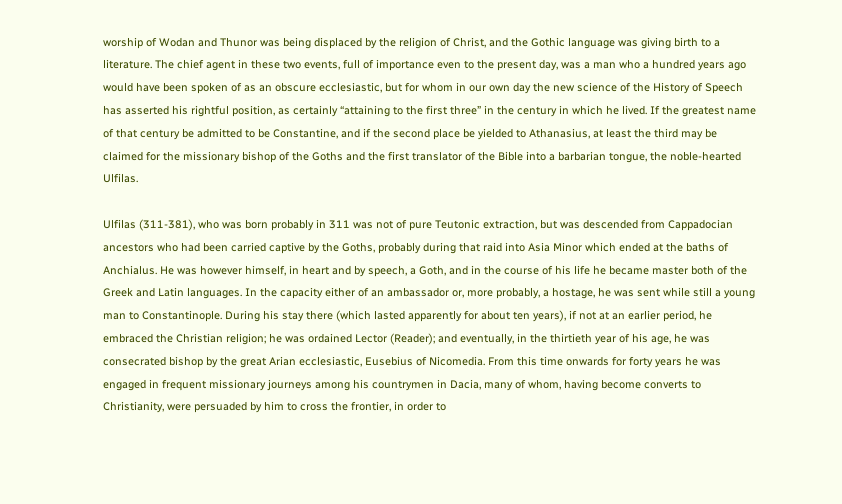worship of Wodan and Thunor was being displaced by the religion of Christ, and the Gothic language was giving birth to a literature. The chief agent in these two events, full of importance even to the present day, was a man who a hundred years ago would have been spoken of as an obscure ecclesiastic, but for whom in our own day the new science of the History of Speech has asserted his rightful position, as certainly “attaining to the first three” in the century in which he lived. If the greatest name of that century be admitted to be Constantine, and if the second place be yielded to Athanasius, at least the third may be claimed for the missionary bishop of the Goths and the first translator of the Bible into a barbarian tongue, the noble-hearted Ulfilas.

Ulfilas (311-381), who was born probably in 311 was not of pure Teutonic extraction, but was descended from Cappadocian ancestors who had been carried captive by the Goths, probably during that raid into Asia Minor which ended at the baths of Anchialus. He was however himself, in heart and by speech, a Goth, and in the course of his life he became master both of the Greek and Latin languages. In the capacity either of an ambassador or, more probably, a hostage, he was sent while still a young man to Constantinople. During his stay there (which lasted apparently for about ten years), if not at an earlier period, he embraced the Christian religion; he was ordained Lector (Reader); and eventually, in the thirtieth year of his age, he was consecrated bishop by the great Arian ecclesiastic, Eusebius of Nicomedia. From this time onwards for forty years he was engaged in frequent missionary journeys among his countrymen in Dacia, many of whom, having become converts to Christianity, were persuaded by him to cross the frontier, in order to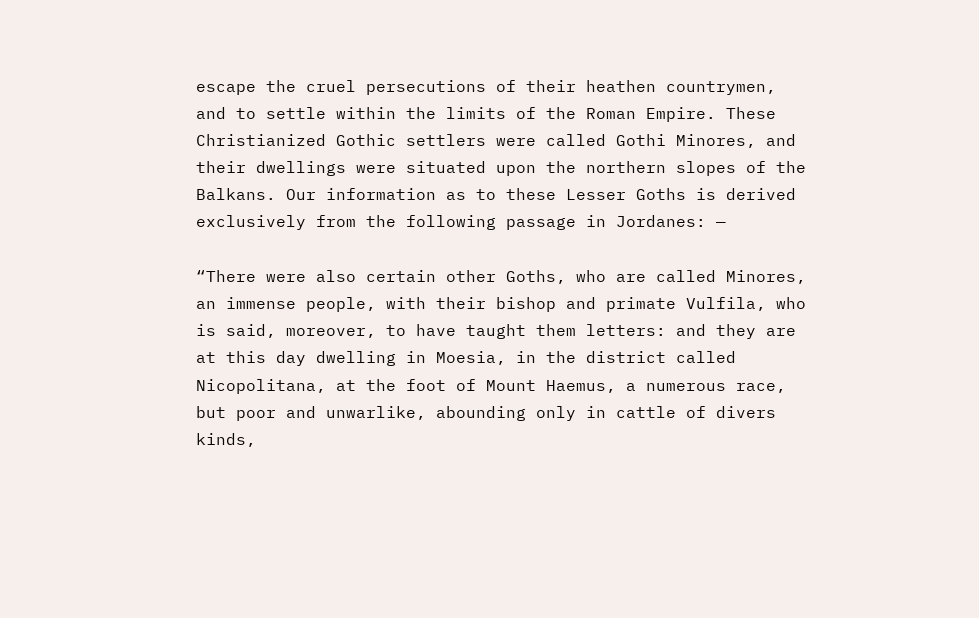escape the cruel persecutions of their heathen countrymen, and to settle within the limits of the Roman Empire. These Christianized Gothic settlers were called Gothi Minores, and their dwellings were situated upon the northern slopes of the Balkans. Our information as to these Lesser Goths is derived exclusively from the following passage in Jordanes: —

“There were also certain other Goths, who are called Minores, an immense people, with their bishop and primate Vulfila, who is said, moreover, to have taught them letters: and they are at this day dwelling in Moesia, in the district called Nicopolitana, at the foot of Mount Haemus, a numerous race, but poor and unwarlike, abounding only in cattle of divers kinds,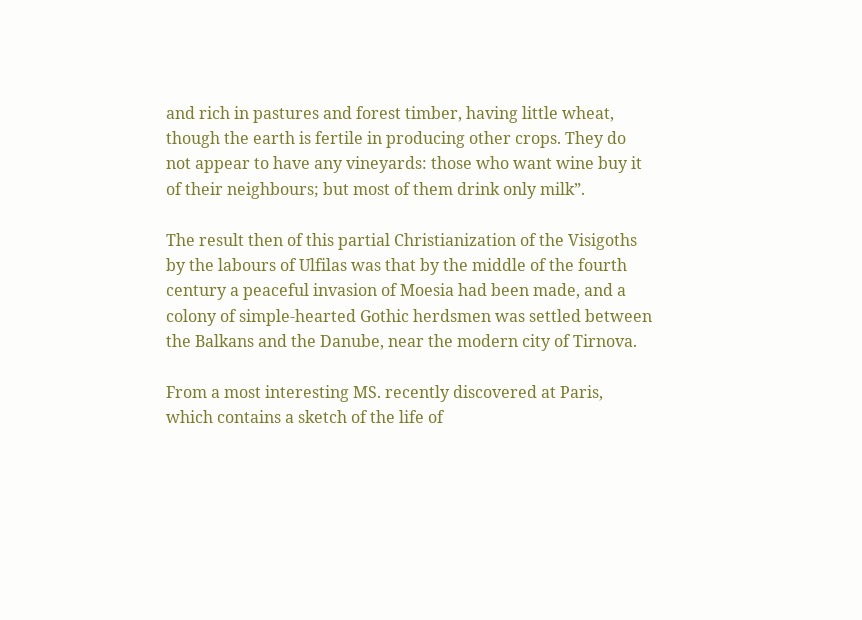and rich in pastures and forest timber, having little wheat, though the earth is fertile in producing other crops. They do not appear to have any vineyards: those who want wine buy it of their neighbours; but most of them drink only milk”.

The result then of this partial Christianization of the Visigoths by the labours of Ulfilas was that by the middle of the fourth century a peaceful invasion of Moesia had been made, and a colony of simple-hearted Gothic herdsmen was settled between the Balkans and the Danube, near the modern city of Tirnova.

From a most interesting MS. recently discovered at Paris, which contains a sketch of the life of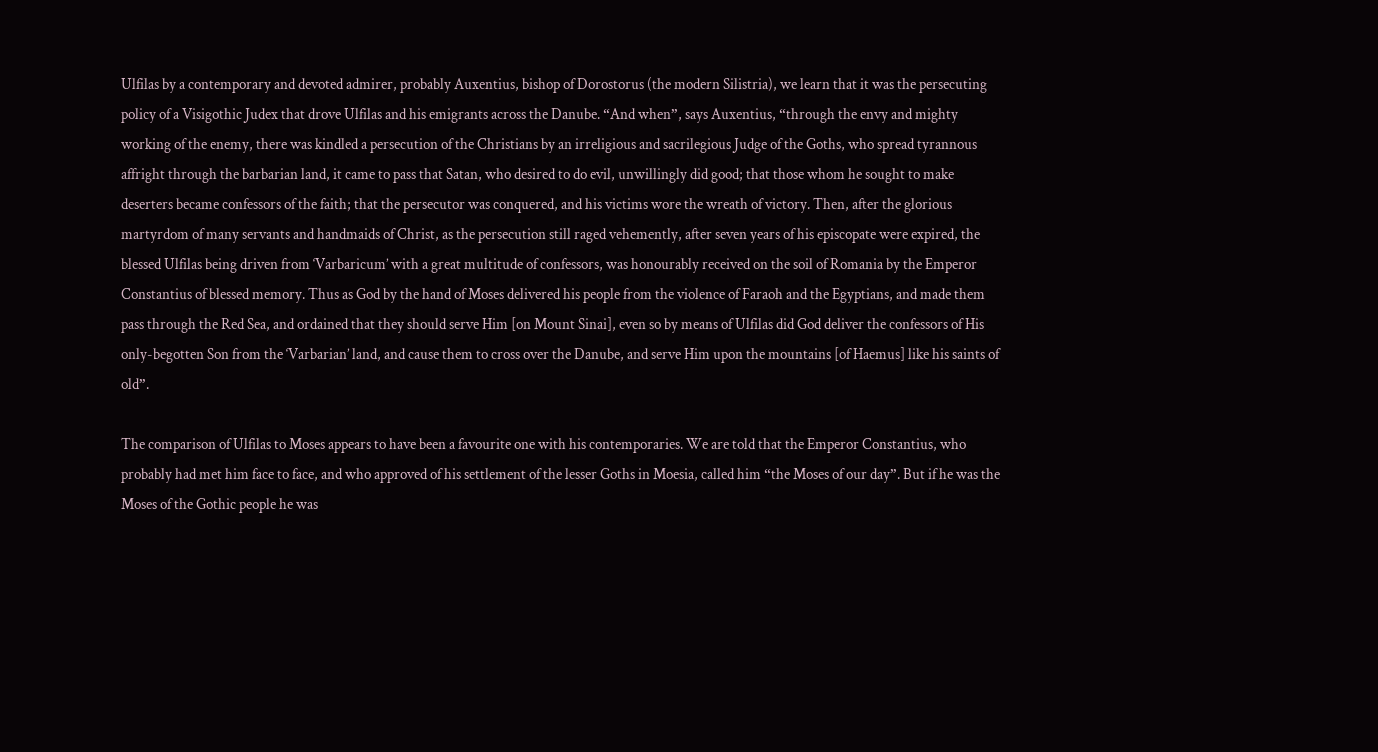Ulfilas by a contemporary and devoted admirer, probably Auxentius, bishop of Dorostorus (the modern Silistria), we learn that it was the persecuting policy of a Visigothic Judex that drove Ulfilas and his emigrants across the Danube. “And when”, says Auxentius, “through the envy and mighty working of the enemy, there was kindled a persecution of the Christians by an irreligious and sacrilegious Judge of the Goths, who spread tyrannous affright through the barbarian land, it came to pass that Satan, who desired to do evil, unwillingly did good; that those whom he sought to make deserters became confessors of the faith; that the persecutor was conquered, and his victims wore the wreath of victory. Then, after the glorious martyrdom of many servants and handmaids of Christ, as the persecution still raged vehemently, after seven years of his episcopate were expired, the blessed Ulfilas being driven from ‘Varbaricum’ with a great multitude of confessors, was honourably received on the soil of Romania by the Emperor Constantius of blessed memory. Thus as God by the hand of Moses delivered his people from the violence of Faraoh and the Egyptians, and made them pass through the Red Sea, and ordained that they should serve Him [on Mount Sinai], even so by means of Ulfilas did God deliver the confessors of His only-begotten Son from the ‘Varbarian’ land, and cause them to cross over the Danube, and serve Him upon the mountains [of Haemus] like his saints of old”.

The comparison of Ulfilas to Moses appears to have been a favourite one with his contemporaries. We are told that the Emperor Constantius, who probably had met him face to face, and who approved of his settlement of the lesser Goths in Moesia, called him “the Moses of our day”. But if he was the Moses of the Gothic people he was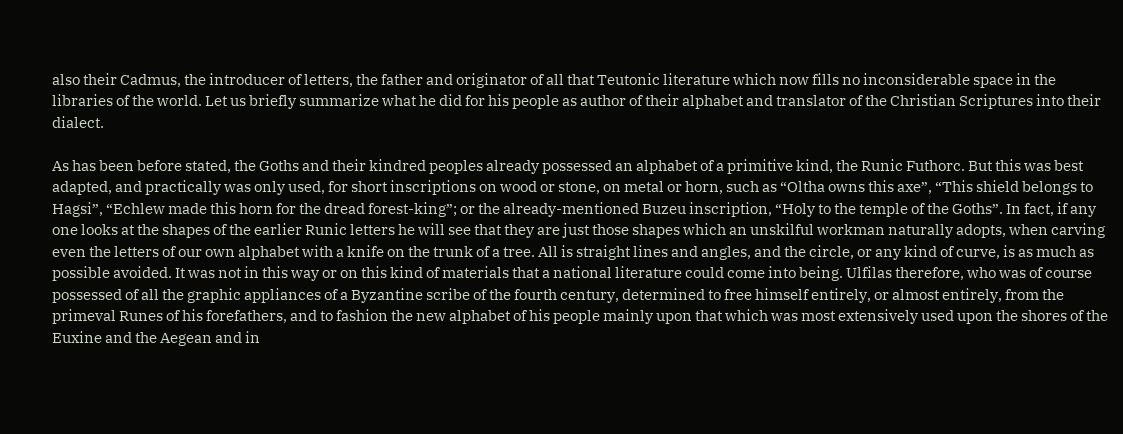also their Cadmus, the introducer of letters, the father and originator of all that Teutonic literature which now fills no inconsiderable space in the libraries of the world. Let us briefly summarize what he did for his people as author of their alphabet and translator of the Christian Scriptures into their dialect.

As has been before stated, the Goths and their kindred peoples already possessed an alphabet of a primitive kind, the Runic Futhorc. But this was best adapted, and practically was only used, for short inscriptions on wood or stone, on metal or horn, such as “Oltha owns this axe”, “This shield belongs to Hagsi”, “Echlew made this horn for the dread forest-king”; or the already-mentioned Buzeu inscription, “Holy to the temple of the Goths”. In fact, if any one looks at the shapes of the earlier Runic letters he will see that they are just those shapes which an unskilful workman naturally adopts, when carving even the letters of our own alphabet with a knife on the trunk of a tree. All is straight lines and angles, and the circle, or any kind of curve, is as much as possible avoided. It was not in this way or on this kind of materials that a national literature could come into being. Ulfilas therefore, who was of course possessed of all the graphic appliances of a Byzantine scribe of the fourth century, determined to free himself entirely, or almost entirely, from the primeval Runes of his forefathers, and to fashion the new alphabet of his people mainly upon that which was most extensively used upon the shores of the Euxine and the Aegean and in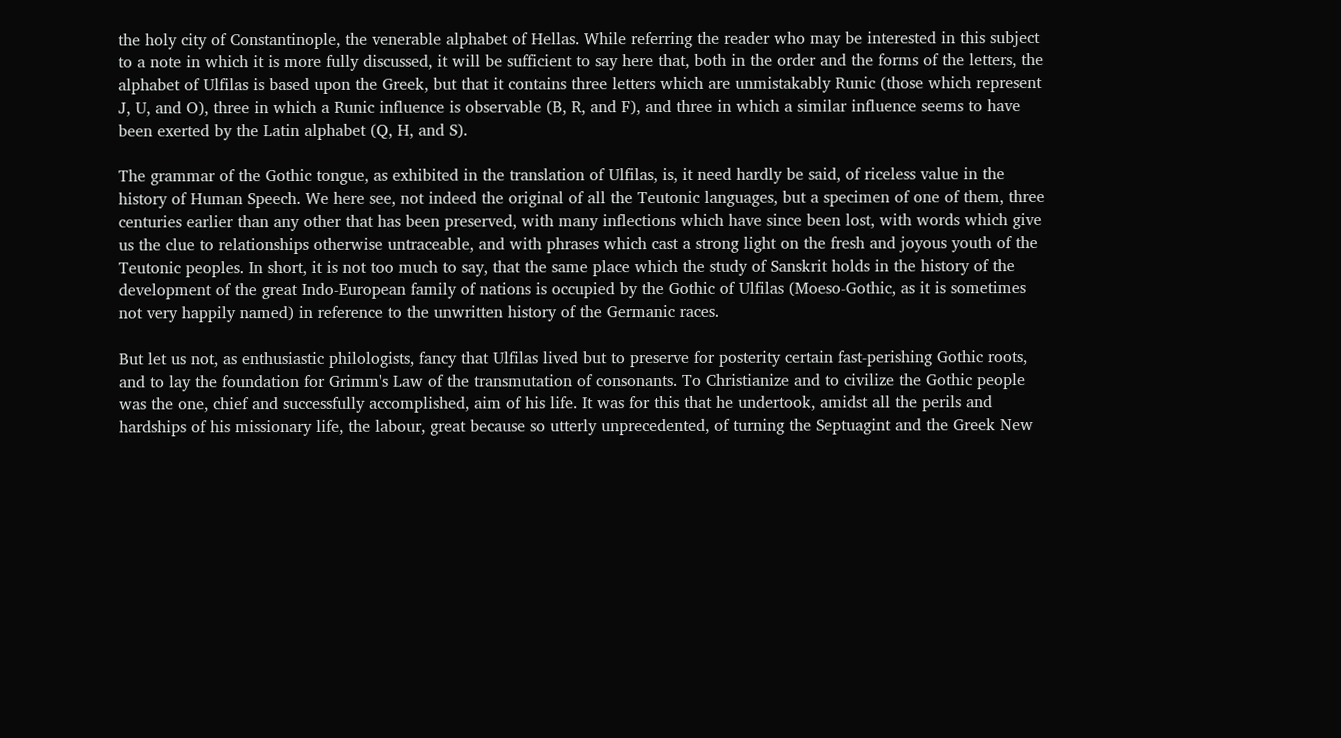the holy city of Constantinople, the venerable alphabet of Hellas. While referring the reader who may be interested in this subject to a note in which it is more fully discussed, it will be sufficient to say here that, both in the order and the forms of the letters, the alphabet of Ulfilas is based upon the Greek, but that it contains three letters which are unmistakably Runic (those which represent J, U, and O), three in which a Runic influence is observable (B, R, and F), and three in which a similar influence seems to have been exerted by the Latin alphabet (Q, H, and S).

The grammar of the Gothic tongue, as exhibited in the translation of Ulfilas, is, it need hardly be said, of riceless value in the history of Human Speech. We here see, not indeed the original of all the Teutonic languages, but a specimen of one of them, three centuries earlier than any other that has been preserved, with many inflections which have since been lost, with words which give us the clue to relationships otherwise untraceable, and with phrases which cast a strong light on the fresh and joyous youth of the Teutonic peoples. In short, it is not too much to say, that the same place which the study of Sanskrit holds in the history of the development of the great Indo-European family of nations is occupied by the Gothic of Ulfilas (Moeso-Gothic, as it is sometimes not very happily named) in reference to the unwritten history of the Germanic races.

But let us not, as enthusiastic philologists, fancy that Ulfilas lived but to preserve for posterity certain fast-perishing Gothic roots, and to lay the foundation for Grimm's Law of the transmutation of consonants. To Christianize and to civilize the Gothic people was the one, chief and successfully accomplished, aim of his life. It was for this that he undertook, amidst all the perils and hardships of his missionary life, the labour, great because so utterly unprecedented, of turning the Septuagint and the Greek New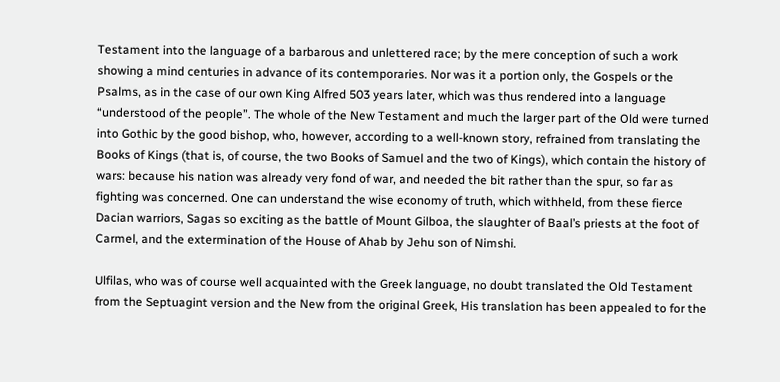Testament into the language of a barbarous and unlettered race; by the mere conception of such a work showing a mind centuries in advance of its contemporaries. Nor was it a portion only, the Gospels or the Psalms, as in the case of our own King Alfred 503 years later, which was thus rendered into a language “understood of the people”. The whole of the New Testament and much the larger part of the Old were turned into Gothic by the good bishop, who, however, according to a well-known story, refrained from translating the Books of Kings (that is, of course, the two Books of Samuel and the two of Kings), which contain the history of wars: because his nation was already very fond of war, and needed the bit rather than the spur, so far as fighting was concerned. One can understand the wise economy of truth, which withheld, from these fierce Dacian warriors, Sagas so exciting as the battle of Mount Gilboa, the slaughter of Baal’s priests at the foot of Carmel, and the extermination of the House of Ahab by Jehu son of Nimshi.

Ulfilas, who was of course well acquainted with the Greek language, no doubt translated the Old Testament from the Septuagint version and the New from the original Greek, His translation has been appealed to for the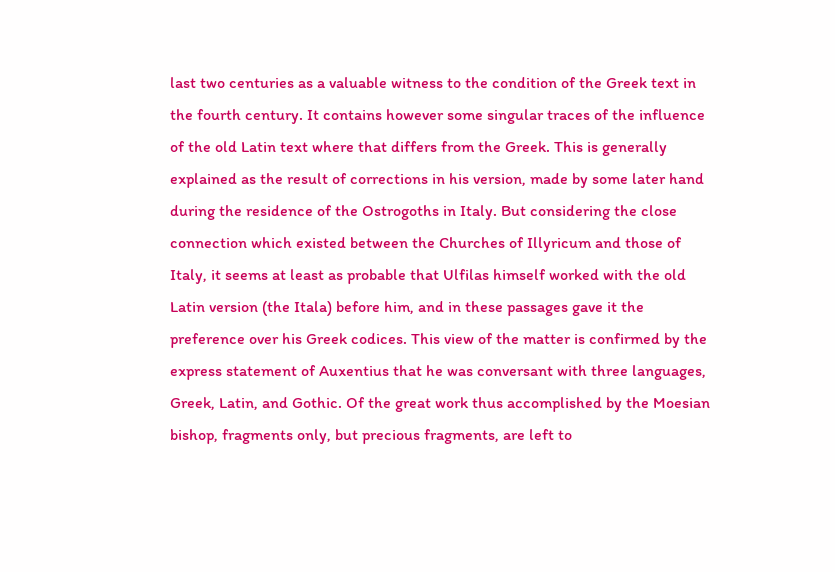last two centuries as a valuable witness to the condition of the Greek text in the fourth century. It contains however some singular traces of the influence of the old Latin text where that differs from the Greek. This is generally explained as the result of corrections in his version, made by some later hand during the residence of the Ostrogoths in Italy. But considering the close connection which existed between the Churches of Illyricum and those of Italy, it seems at least as probable that Ulfilas himself worked with the old Latin version (the Itala) before him, and in these passages gave it the preference over his Greek codices. This view of the matter is confirmed by the express statement of Auxentius that he was conversant with three languages, Greek, Latin, and Gothic. Of the great work thus accomplished by the Moesian bishop, fragments only, but precious fragments, are left to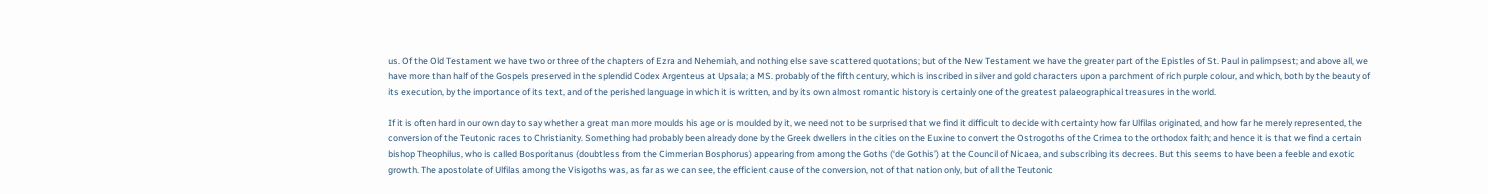us. Of the Old Testament we have two or three of the chapters of Ezra and Nehemiah, and nothing else save scattered quotations; but of the New Testament we have the greater part of the Epistles of St. Paul in palimpsest; and above all, we have more than half of the Gospels preserved in the splendid Codex Argenteus at Upsala; a MS. probably of the fifth century, which is inscribed in silver and gold characters upon a parchment of rich purple colour, and which, both by the beauty of its execution, by the importance of its text, and of the perished language in which it is written, and by its own almost romantic history is certainly one of the greatest palaeographical treasures in the world.

If it is often hard in our own day to say whether a great man more moulds his age or is moulded by it, we need not to be surprised that we find it difficult to decide with certainty how far Ulfilas originated, and how far he merely represented, the conversion of the Teutonic races to Christianity. Something had probably been already done by the Greek dwellers in the cities on the Euxine to convert the Ostrogoths of the Crimea to the orthodox faith; and hence it is that we find a certain bishop Theophilus, who is called Bosporitanus (doubtless from the Cimmerian Bosphorus) appearing from among the Goths (‘de Gothis’) at the Council of Nicaea, and subscribing its decrees. But this seems to have been a feeble and exotic growth. The apostolate of Ulfilas among the Visigoths was, as far as we can see, the efficient cause of the conversion, not of that nation only, but of all the Teutonic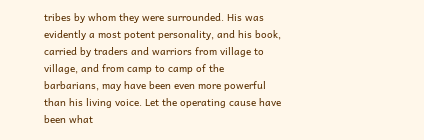tribes by whom they were surrounded. His was evidently a most potent personality, and his book, carried by traders and warriors from village to village, and from camp to camp of the barbarians, may have been even more powerful than his living voice. Let the operating cause have been what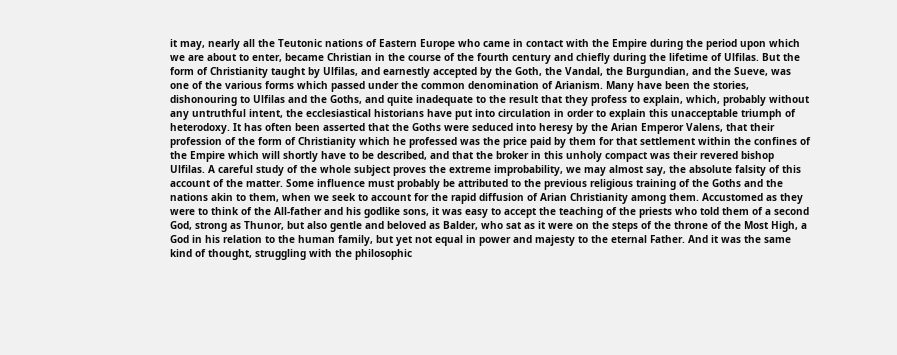it may, nearly all the Teutonic nations of Eastern Europe who came in contact with the Empire during the period upon which we are about to enter, became Christian in the course of the fourth century and chiefly during the lifetime of Ulfilas. But the form of Christianity taught by Ulfilas, and earnestly accepted by the Goth, the Vandal, the Burgundian, and the Sueve, was one of the various forms which passed under the common denomination of Arianism. Many have been the stories, dishonouring to Ulfilas and the Goths, and quite inadequate to the result that they profess to explain, which, probably without any untruthful intent, the ecclesiastical historians have put into circulation in order to explain this unacceptable triumph of heterodoxy. It has often been asserted that the Goths were seduced into heresy by the Arian Emperor Valens, that their profession of the form of Christianity which he professed was the price paid by them for that settlement within the confines of the Empire which will shortly have to be described, and that the broker in this unholy compact was their revered bishop Ulfilas. A careful study of the whole subject proves the extreme improbability, we may almost say, the absolute falsity of this account of the matter. Some influence must probably be attributed to the previous religious training of the Goths and the nations akin to them, when we seek to account for the rapid diffusion of Arian Christianity among them. Accustomed as they were to think of the All-father and his godlike sons, it was easy to accept the teaching of the priests who told them of a second God, strong as Thunor, but also gentle and beloved as Balder, who sat as it were on the steps of the throne of the Most High, a God in his relation to the human family, but yet not equal in power and majesty to the eternal Father. And it was the same kind of thought, struggling with the philosophic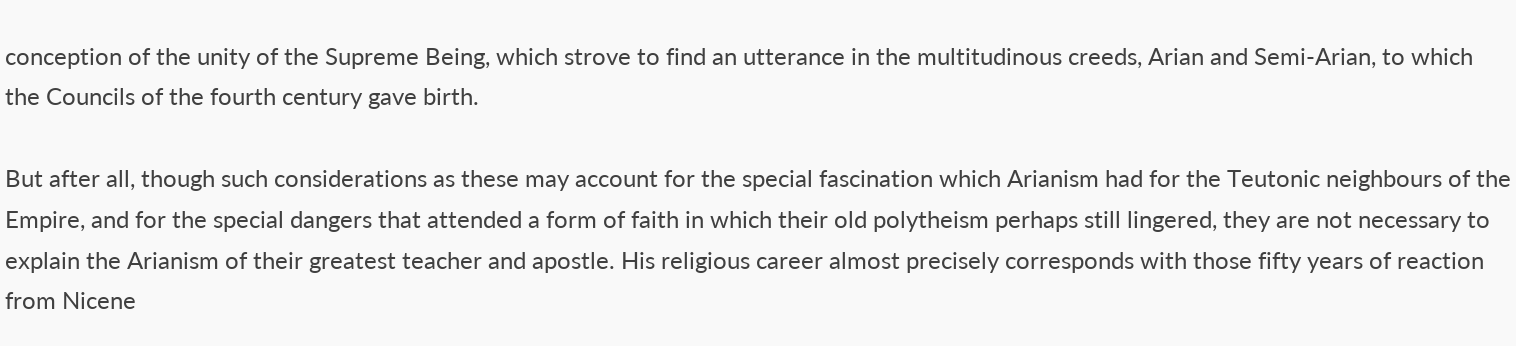conception of the unity of the Supreme Being, which strove to find an utterance in the multitudinous creeds, Arian and Semi-Arian, to which the Councils of the fourth century gave birth.

But after all, though such considerations as these may account for the special fascination which Arianism had for the Teutonic neighbours of the Empire, and for the special dangers that attended a form of faith in which their old polytheism perhaps still lingered, they are not necessary to explain the Arianism of their greatest teacher and apostle. His religious career almost precisely corresponds with those fifty years of reaction from Nicene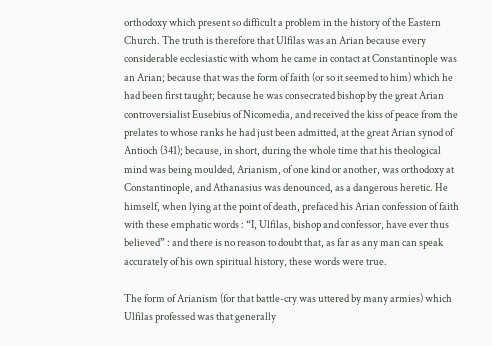orthodoxy which present so difficult a problem in the history of the Eastern Church. The truth is therefore that Ulfilas was an Arian because every considerable ecclesiastic with whom he came in contact at Constantinople was an Arian; because that was the form of faith (or so it seemed to him) which he had been first taught; because he was consecrated bishop by the great Arian controversialist Eusebius of Nicomedia, and received the kiss of peace from the prelates to whose ranks he had just been admitted, at the great Arian synod of Antioch (341); because, in short, during the whole time that his theological mind was being moulded, Arianism, of one kind or another, was orthodoxy at Constantinople, and Athanasius was denounced, as a dangerous heretic. He himself, when lying at the point of death, prefaced his Arian confession of faith with these emphatic words : “I, Ulfilas, bishop and confessor, have ever thus believed” : and there is no reason to doubt that, as far as any man can speak accurately of his own spiritual history, these words were true.

The form of Arianism (for that battle-cry was uttered by many armies) which Ulfilas professed was that generally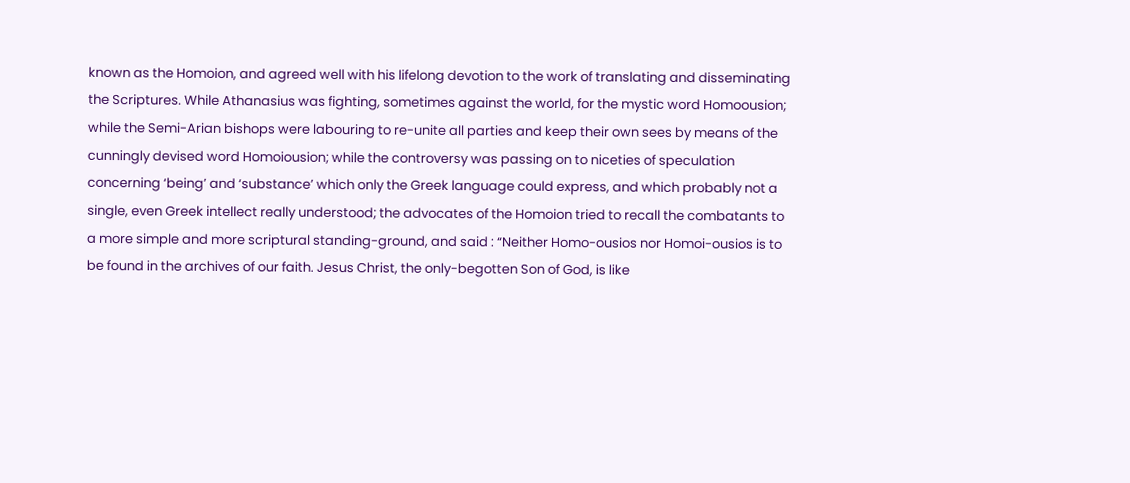known as the Homoion, and agreed well with his lifelong devotion to the work of translating and disseminating the Scriptures. While Athanasius was fighting, sometimes against the world, for the mystic word Homoousion; while the Semi-Arian bishops were labouring to re-unite all parties and keep their own sees by means of the cunningly devised word Homoiousion; while the controversy was passing on to niceties of speculation concerning ‘being’ and ‘substance’ which only the Greek language could express, and which probably not a single, even Greek intellect really understood; the advocates of the Homoion tried to recall the combatants to a more simple and more scriptural standing-ground, and said : “Neither Homo-ousios nor Homoi-ousios is to be found in the archives of our faith. Jesus Christ, the only-begotten Son of God, is like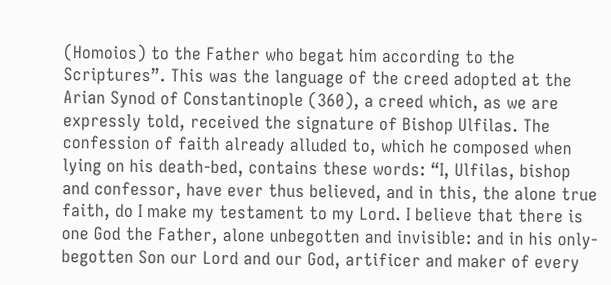(Homoios) to the Father who begat him according to the Scriptures”. This was the language of the creed adopted at the Arian Synod of Constantinople (360), a creed which, as we are expressly told, received the signature of Bishop Ulfilas. The confession of faith already alluded to, which he composed when lying on his death-bed, contains these words: “I, Ulfilas, bishop and confessor, have ever thus believed, and in this, the alone true faith, do I make my testament to my Lord. I believe that there is one God the Father, alone unbegotten and invisible: and in his only-begotten Son our Lord and our God, artificer and maker of every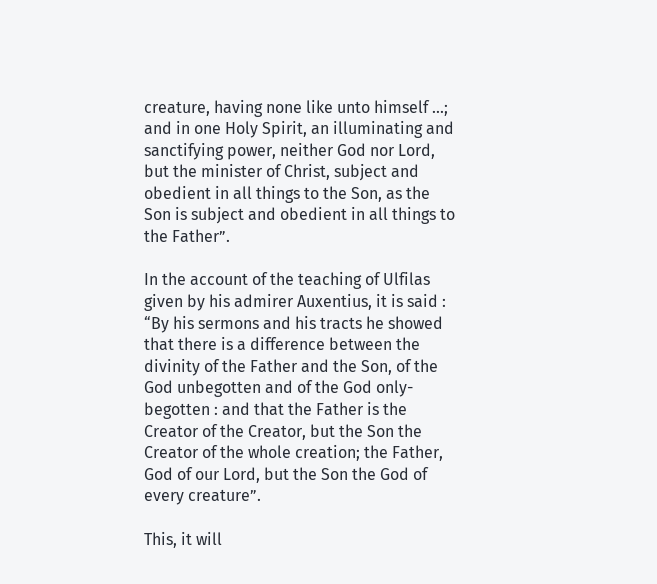creature, having none like unto himself ...; and in one Holy Spirit, an illuminating and sanctifying power, neither God nor Lord, but the minister of Christ, subject and obedient in all things to the Son, as the Son is subject and obedient in all things to the Father”.

In the account of the teaching of Ulfilas given by his admirer Auxentius, it is said : “By his sermons and his tracts he showed that there is a difference between the divinity of the Father and the Son, of the God unbegotten and of the God only-begotten : and that the Father is the Creator of the Creator, but the Son the Creator of the whole creation; the Father, God of our Lord, but the Son the God of every creature”.

This, it will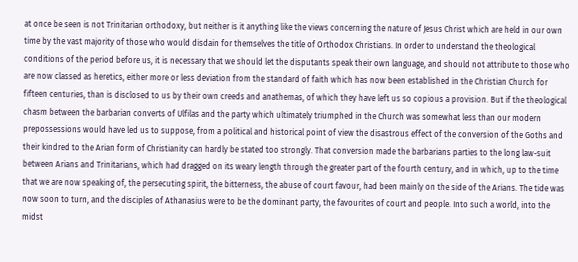at once be seen is not Trinitarian orthodoxy, but neither is it anything like the views concerning the nature of Jesus Christ which are held in our own time by the vast majority of those who would disdain for themselves the title of Orthodox Christians. In order to understand the theological conditions of the period before us, it is necessary that we should let the disputants speak their own language, and should not attribute to those who are now classed as heretics, either more or less deviation from the standard of faith which has now been established in the Christian Church for fifteen centuries, than is disclosed to us by their own creeds and anathemas, of which they have left us so copious a provision. But if the theological chasm between the barbarian converts of Ulfilas and the party which ultimately triumphed in the Church was somewhat less than our modern prepossessions would have led us to suppose, from a political and historical point of view the disastrous effect of the conversion of the Goths and their kindred to the Arian form of Christianity can hardly be stated too strongly. That conversion made the barbarians parties to the long law-suit between Arians and Trinitarians, which had dragged on its weary length through the greater part of the fourth century, and in which, up to the time that we are now speaking of, the persecuting spirit, the bitterness, the abuse of court favour, had been mainly on the side of the Arians. The tide was now soon to turn, and the disciples of Athanasius were to be the dominant party, the favourites of court and people. Into such a world, into the midst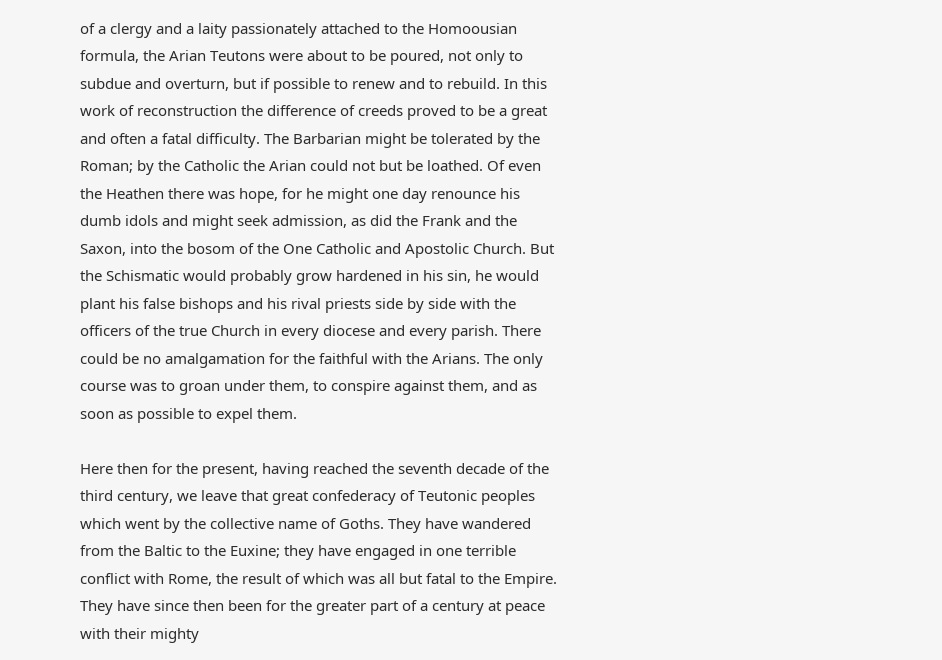of a clergy and a laity passionately attached to the Homoousian formula, the Arian Teutons were about to be poured, not only to subdue and overturn, but if possible to renew and to rebuild. In this work of reconstruction the difference of creeds proved to be a great and often a fatal difficulty. The Barbarian might be tolerated by the Roman; by the Catholic the Arian could not but be loathed. Of even the Heathen there was hope, for he might one day renounce his dumb idols and might seek admission, as did the Frank and the Saxon, into the bosom of the One Catholic and Apostolic Church. But the Schismatic would probably grow hardened in his sin, he would plant his false bishops and his rival priests side by side with the officers of the true Church in every diocese and every parish. There could be no amalgamation for the faithful with the Arians. The only course was to groan under them, to conspire against them, and as soon as possible to expel them.

Here then for the present, having reached the seventh decade of the third century, we leave that great confederacy of Teutonic peoples which went by the collective name of Goths. They have wandered from the Baltic to the Euxine; they have engaged in one terrible conflict with Rome, the result of which was all but fatal to the Empire. They have since then been for the greater part of a century at peace with their mighty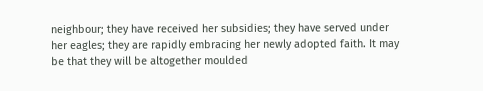neighbour; they have received her subsidies; they have served under her eagles; they are rapidly embracing her newly adopted faith. It may be that they will be altogether moulded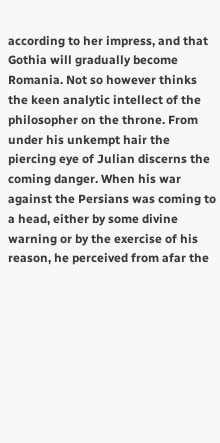according to her impress, and that Gothia will gradually become Romania. Not so however thinks the keen analytic intellect of the philosopher on the throne. From under his unkempt hair the piercing eye of Julian discerns the coming danger. When his war against the Persians was coming to a head, either by some divine warning or by the exercise of his reason, he perceived from afar the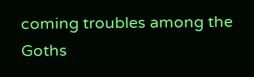coming troubles among the Goths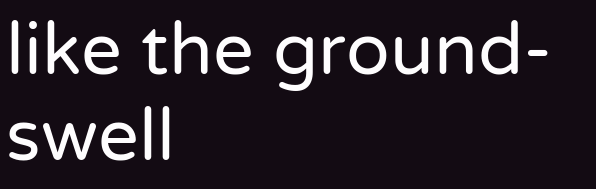like the ground-swell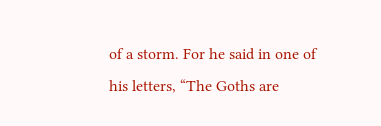of a storm. For he said in one of his letters, “The Goths are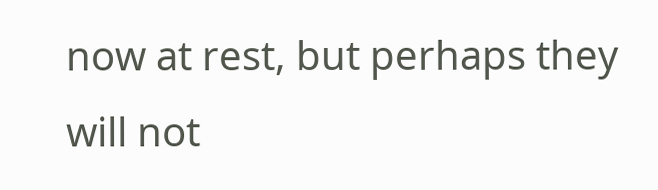now at rest, but perhaps they will not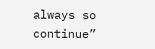always so continue”